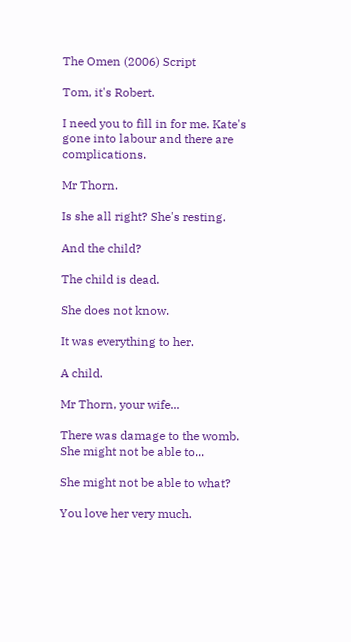The Omen (2006) Script

Tom, it's Robert.

I need you to fill in for me. Kate's gone into labour and there are complications.

Mr Thorn.

Is she all right? She's resting.

And the child?

The child is dead.

She does not know.

It was everything to her.

A child.

Mr Thorn, your wife...

There was damage to the womb. She might not be able to...

She might not be able to what?

You love her very much.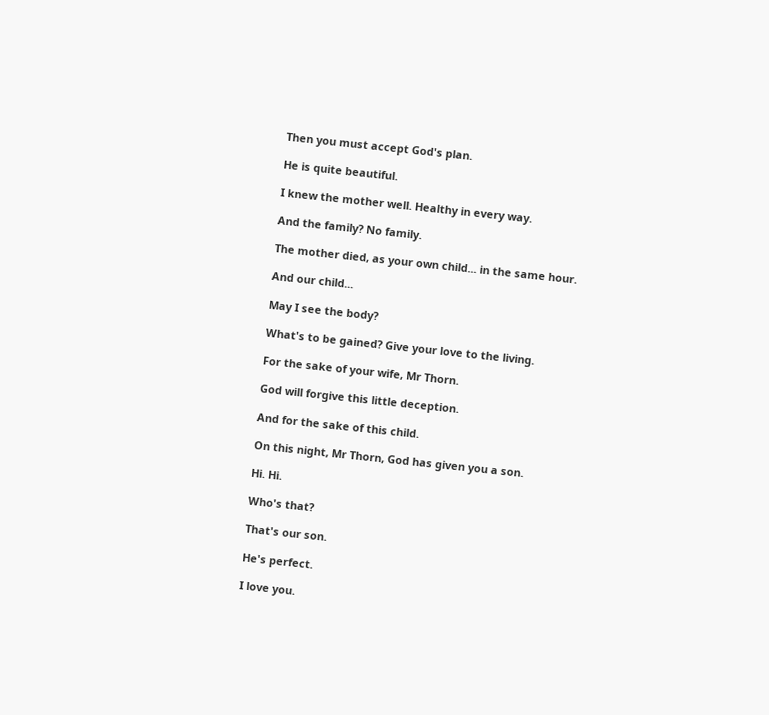Then you must accept God's plan.

He is quite beautiful.

I knew the mother well. Healthy in every way.

And the family? No family.

The mother died, as your own child... in the same hour.

And our child...

May I see the body?

What's to be gained? Give your love to the living.

For the sake of your wife, Mr Thorn.

God will forgive this little deception.

And for the sake of this child.

On this night, Mr Thorn, God has given you a son.

Hi. Hi.

Who's that?

That's our son.

He's perfect.

I love you.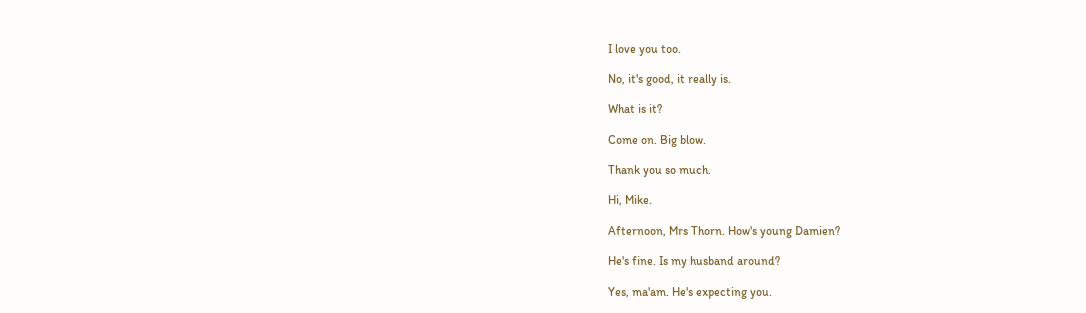I love you too.

No, it's good, it really is.

What is it?

Come on. Big blow.

Thank you so much.

Hi, Mike.

Afternoon, Mrs Thorn. How's young Damien?

He's fine. Is my husband around?

Yes, ma'am. He's expecting you.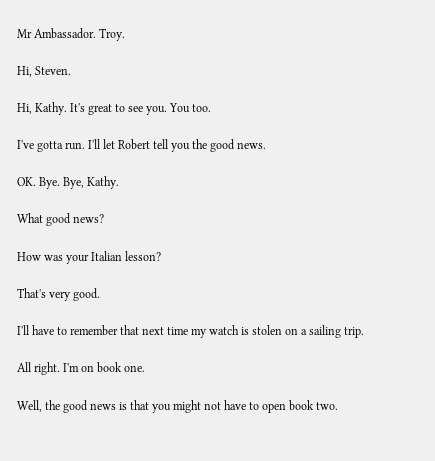Mr Ambassador. Troy.

Hi, Steven.

Hi, Kathy. It's great to see you. You too.

I've gotta run. I'll let Robert tell you the good news.

OK. Bye. Bye, Kathy.

What good news?

How was your Italian lesson?

That's very good.

I'll have to remember that next time my watch is stolen on a sailing trip.

All right. I'm on book one.

Well, the good news is that you might not have to open book two.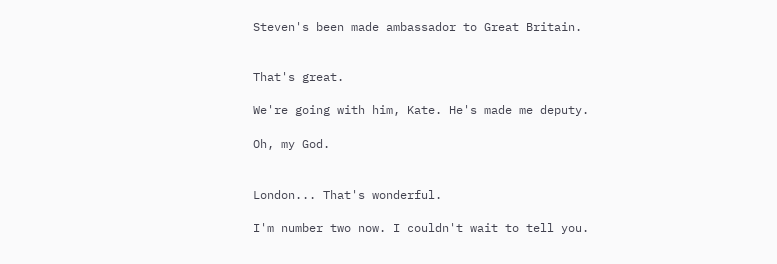Steven's been made ambassador to Great Britain.


That's great.

We're going with him, Kate. He's made me deputy.

Oh, my God.


London... That's wonderful.

I'm number two now. I couldn't wait to tell you.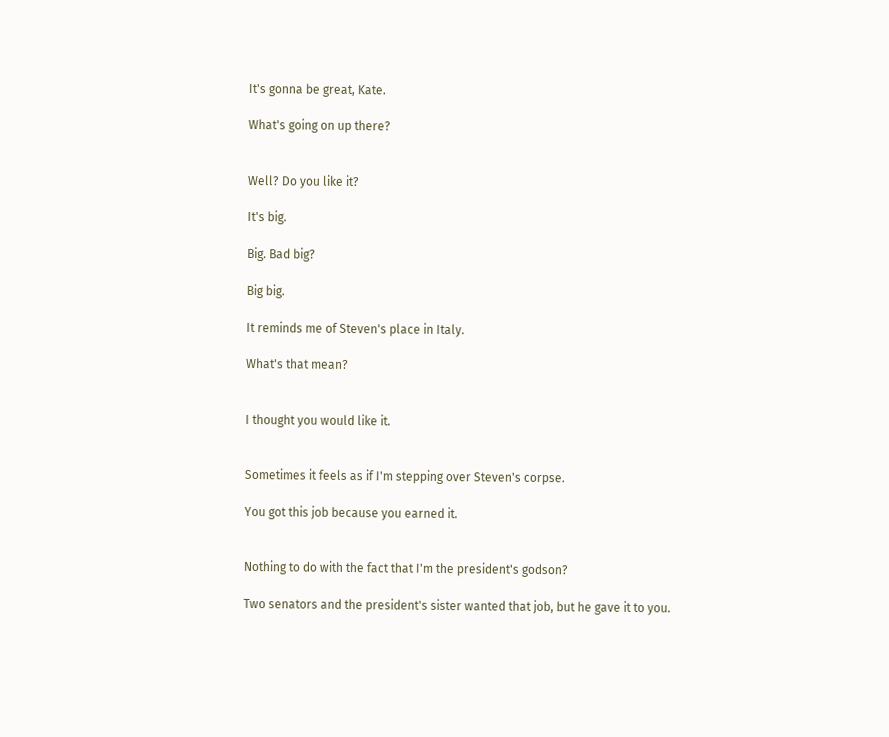It's gonna be great, Kate.

What's going on up there?


Well? Do you like it?

It's big.

Big. Bad big?

Big big.

It reminds me of Steven's place in Italy.

What's that mean?


I thought you would like it.


Sometimes it feels as if I'm stepping over Steven's corpse.

You got this job because you earned it.


Nothing to do with the fact that I'm the president's godson?

Two senators and the president's sister wanted that job, but he gave it to you.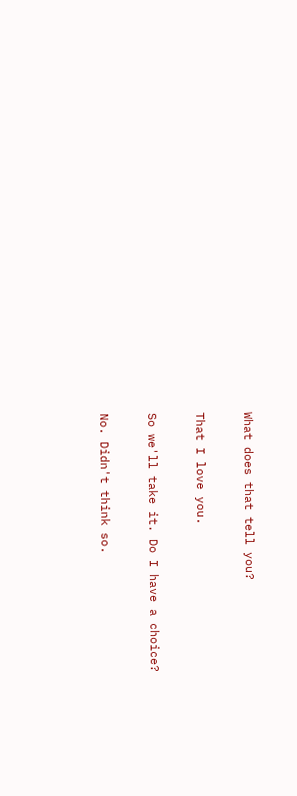What does that tell you?

That I love you.

So we'll take it. Do I have a choice?

No. Didn't think so.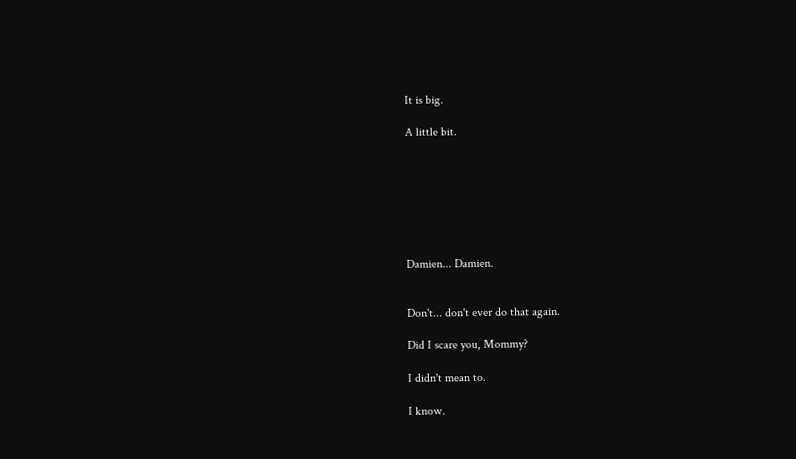It is big.

A little bit.







Damien... Damien.


Don't... don't ever do that again.

Did I scare you, Mommy?

I didn't mean to.

I know.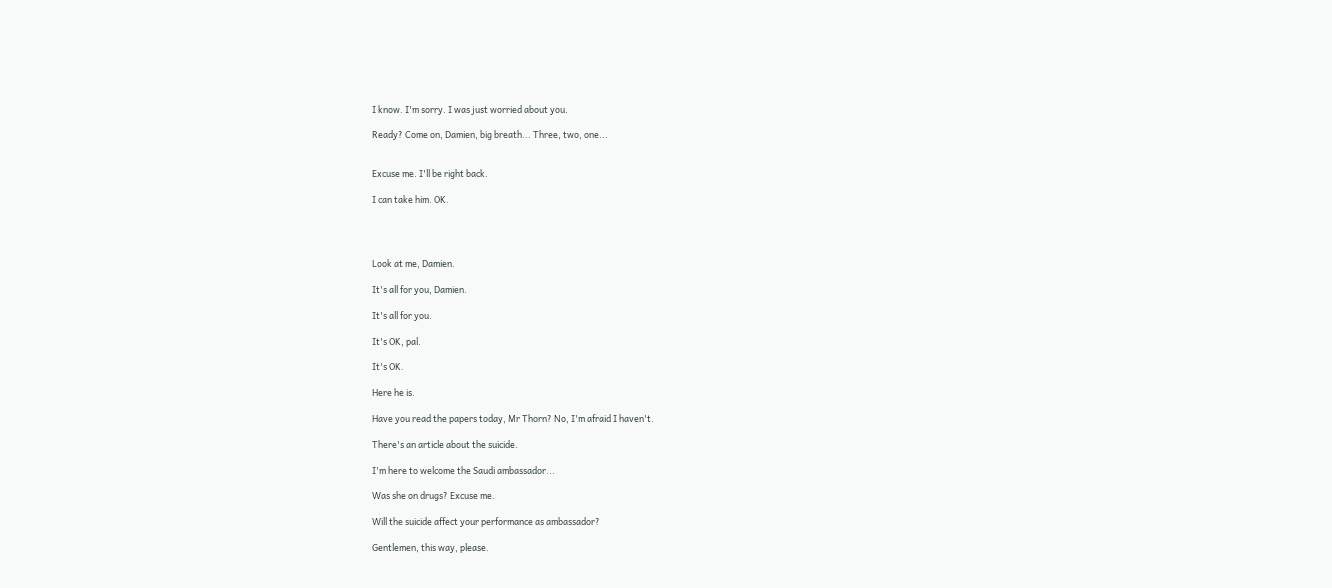I know. I'm sorry. I was just worried about you.

Ready? Come on, Damien, big breath... Three, two, one...


Excuse me. I'll be right back.

I can take him. OK.




Look at me, Damien.

It's all for you, Damien.

It's all for you.

It's OK, pal.

It's OK.

Here he is.

Have you read the papers today, Mr Thorn? No, I'm afraid I haven't.

There's an article about the suicide.

I'm here to welcome the Saudi ambassador...

Was she on drugs? Excuse me.

Will the suicide affect your performance as ambassador?

Gentlemen, this way, please.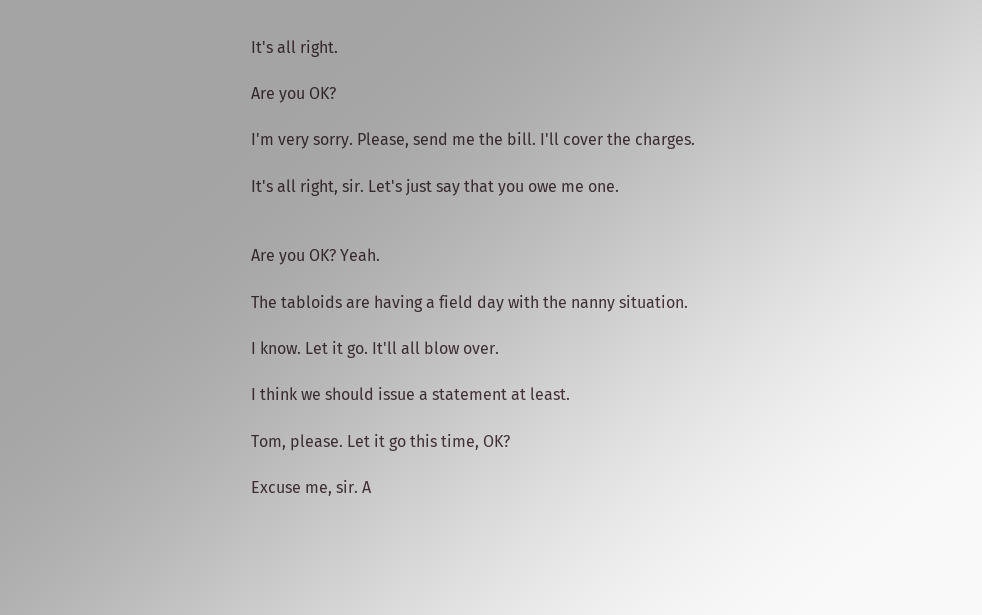It's all right.

Are you OK?

I'm very sorry. Please, send me the bill. I'll cover the charges.

It's all right, sir. Let's just say that you owe me one.


Are you OK? Yeah.

The tabloids are having a field day with the nanny situation.

I know. Let it go. It'll all blow over.

I think we should issue a statement at least.

Tom, please. Let it go this time, OK?

Excuse me, sir. A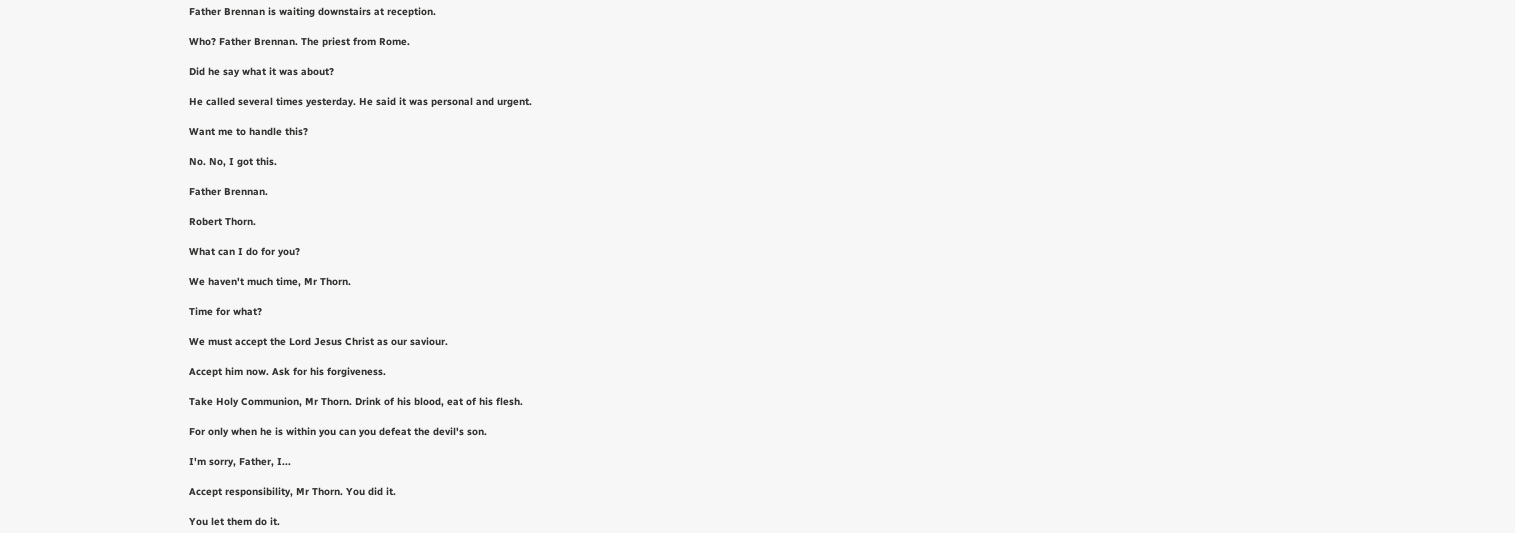Father Brennan is waiting downstairs at reception.

Who? Father Brennan. The priest from Rome.

Did he say what it was about?

He called several times yesterday. He said it was personal and urgent.

Want me to handle this?

No. No, I got this.

Father Brennan.

Robert Thorn.

What can I do for you?

We haven't much time, Mr Thorn.

Time for what?

We must accept the Lord Jesus Christ as our saviour.

Accept him now. Ask for his forgiveness.

Take Holy Communion, Mr Thorn. Drink of his blood, eat of his flesh.

For only when he is within you can you defeat the devil's son.

I'm sorry, Father, I...

Accept responsibility, Mr Thorn. You did it.

You let them do it.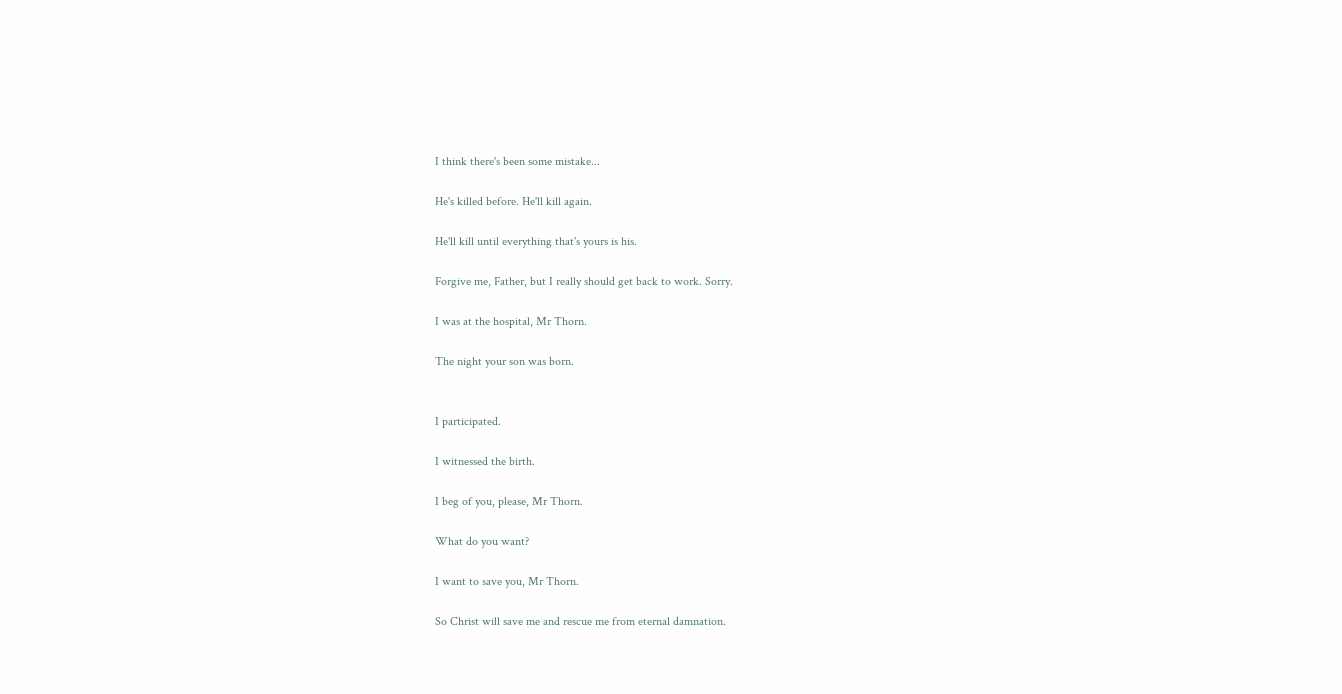I think there's been some mistake...

He's killed before. He'll kill again.

He'll kill until everything that's yours is his.

Forgive me, Father, but I really should get back to work. Sorry.

I was at the hospital, Mr Thorn.

The night your son was born.


I participated.

I witnessed the birth.

I beg of you, please, Mr Thorn.

What do you want?

I want to save you, Mr Thorn.

So Christ will save me and rescue me from eternal damnation.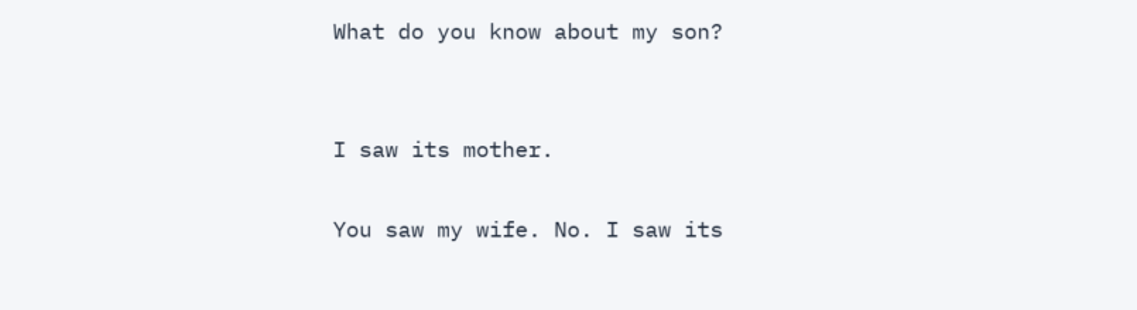What do you know about my son?


I saw its mother.

You saw my wife. No. I saw its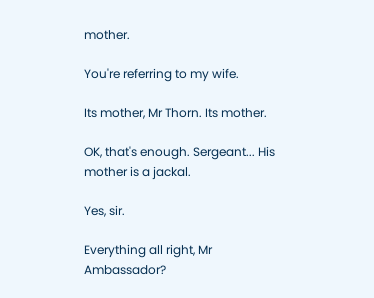mother.

You're referring to my wife.

Its mother, Mr Thorn. Its mother.

OK, that's enough. Sergeant... His mother is a jackal.

Yes, sir.

Everything all right, Mr Ambassador?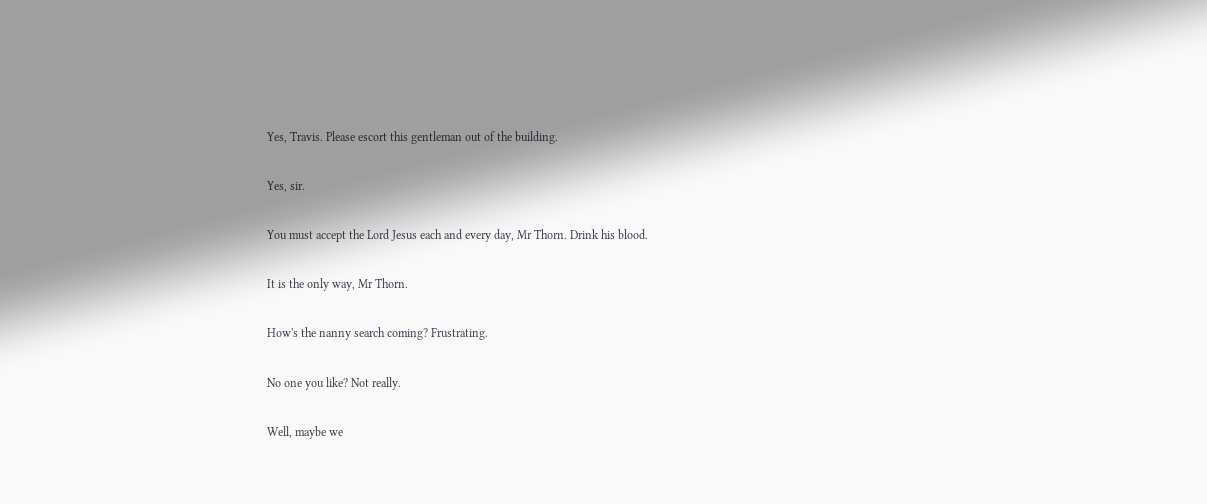Yes, Travis. Please escort this gentleman out of the building.

Yes, sir.

You must accept the Lord Jesus each and every day, Mr Thorn. Drink his blood.

It is the only way, Mr Thorn.

How's the nanny search coming? Frustrating.

No one you like? Not really.

Well, maybe we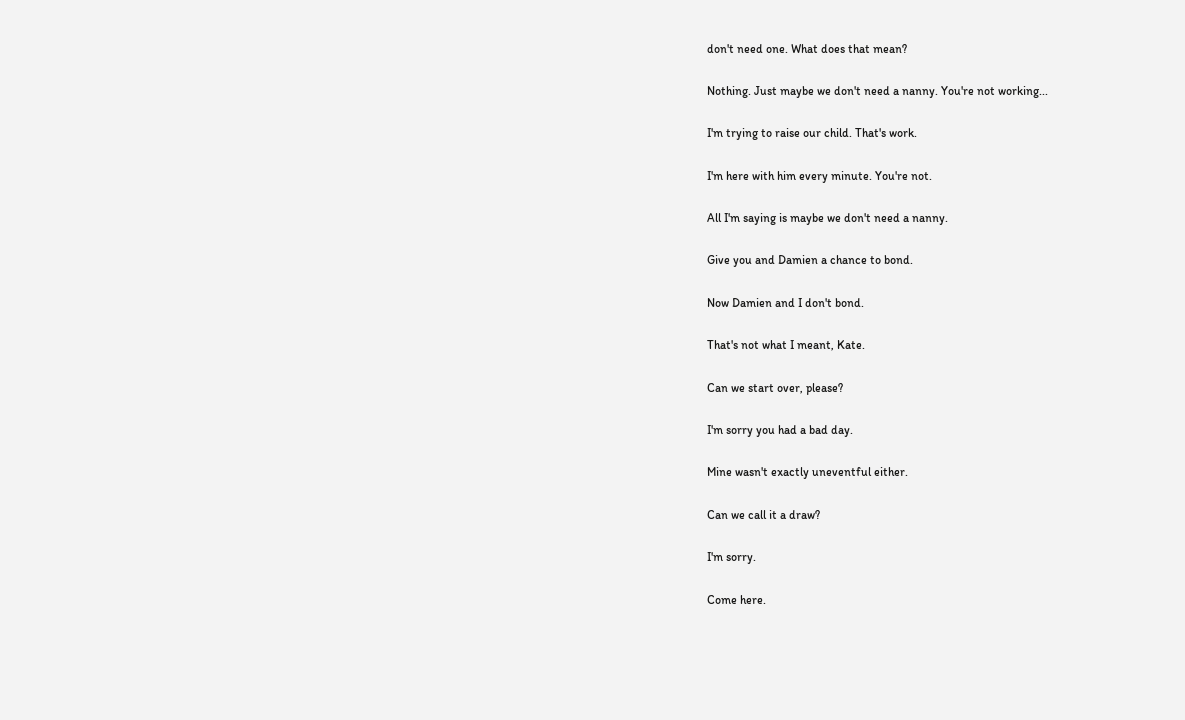don't need one. What does that mean?

Nothing. Just maybe we don't need a nanny. You're not working...

I'm trying to raise our child. That's work.

I'm here with him every minute. You're not.

All I'm saying is maybe we don't need a nanny.

Give you and Damien a chance to bond.

Now Damien and I don't bond.

That's not what I meant, Kate.

Can we start over, please?

I'm sorry you had a bad day.

Mine wasn't exactly uneventful either.

Can we call it a draw?

I'm sorry.

Come here.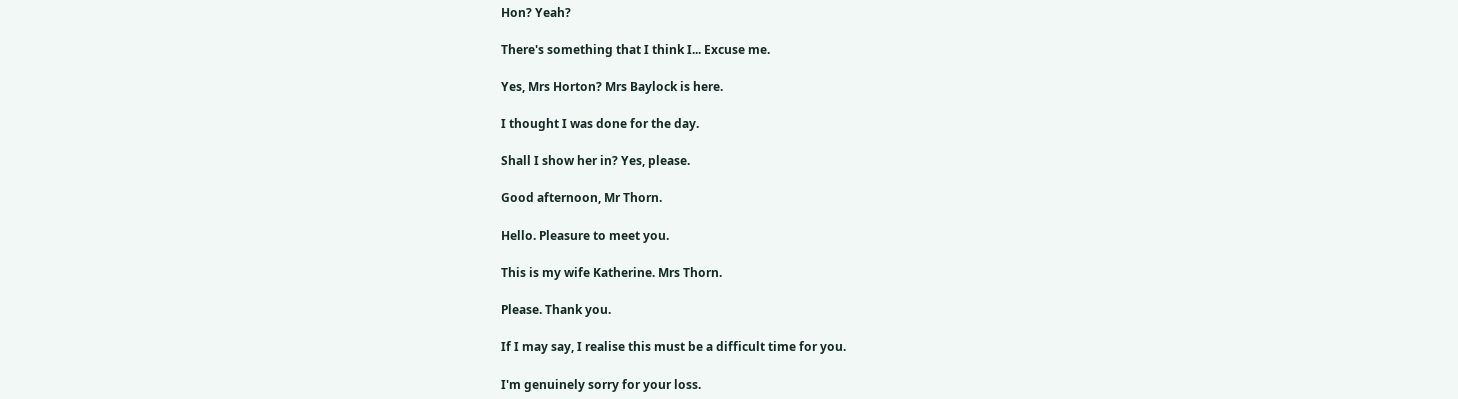Hon? Yeah?

There's something that I think I... Excuse me.

Yes, Mrs Horton? Mrs Baylock is here.

I thought I was done for the day.

Shall I show her in? Yes, please.

Good afternoon, Mr Thorn.

Hello. Pleasure to meet you.

This is my wife Katherine. Mrs Thorn.

Please. Thank you.

If I may say, I realise this must be a difficult time for you.

I'm genuinely sorry for your loss.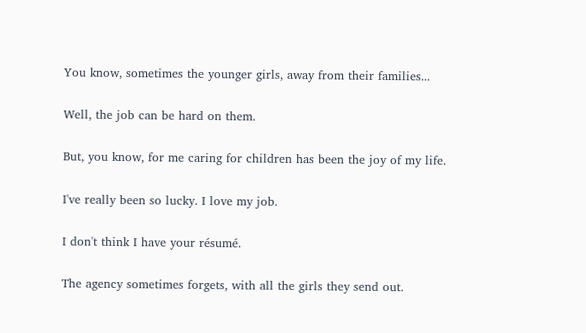You know, sometimes the younger girls, away from their families...

Well, the job can be hard on them.

But, you know, for me caring for children has been the joy of my life.

I've really been so lucky. I love my job.

I don't think I have your résumé.

The agency sometimes forgets, with all the girls they send out.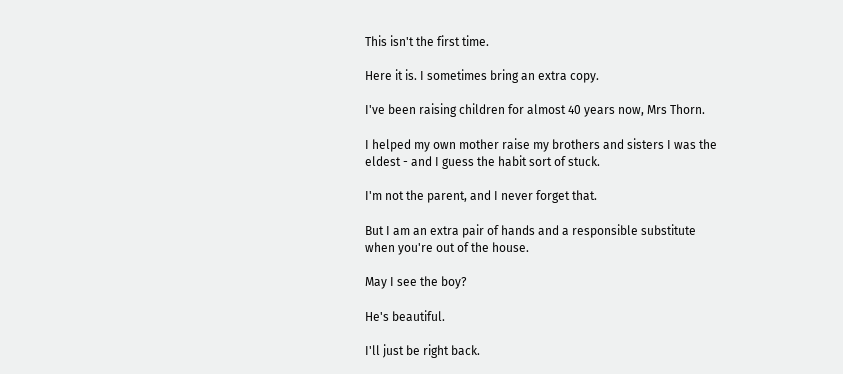This isn't the first time.

Here it is. I sometimes bring an extra copy.

I've been raising children for almost 40 years now, Mrs Thorn.

I helped my own mother raise my brothers and sisters I was the eldest - and I guess the habit sort of stuck.

I'm not the parent, and I never forget that.

But I am an extra pair of hands and a responsible substitute when you're out of the house.

May I see the boy?

He's beautiful.

I'll just be right back.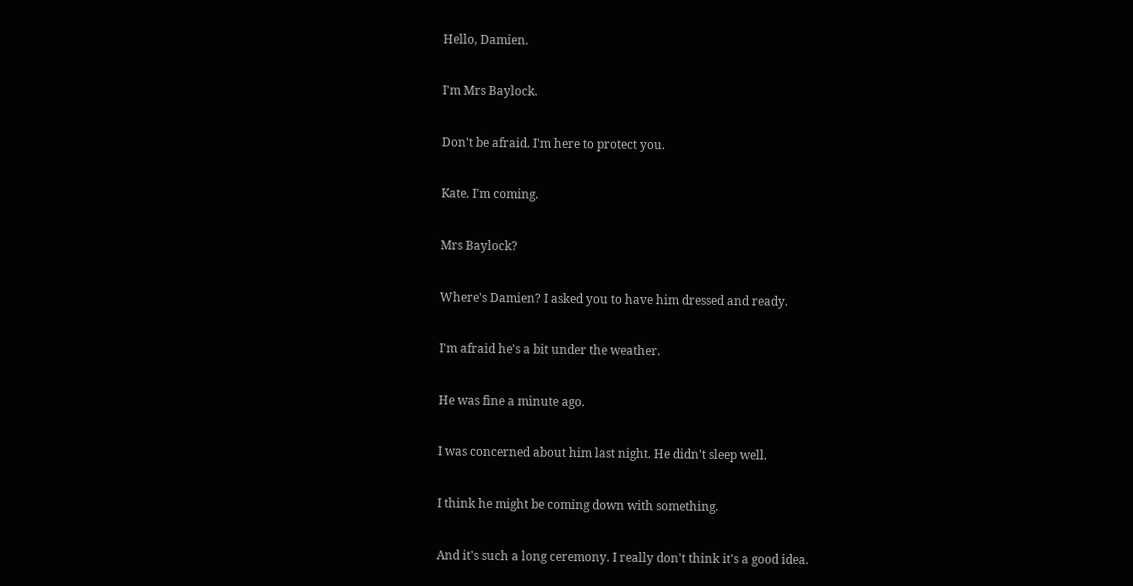Hello, Damien.

I'm Mrs Baylock.

Don't be afraid. I'm here to protect you.

Kate. I'm coming.

Mrs Baylock?

Where's Damien? I asked you to have him dressed and ready.

I'm afraid he's a bit under the weather.

He was fine a minute ago.

I was concerned about him last night. He didn't sleep well.

I think he might be coming down with something.

And it's such a long ceremony. I really don't think it's a good idea.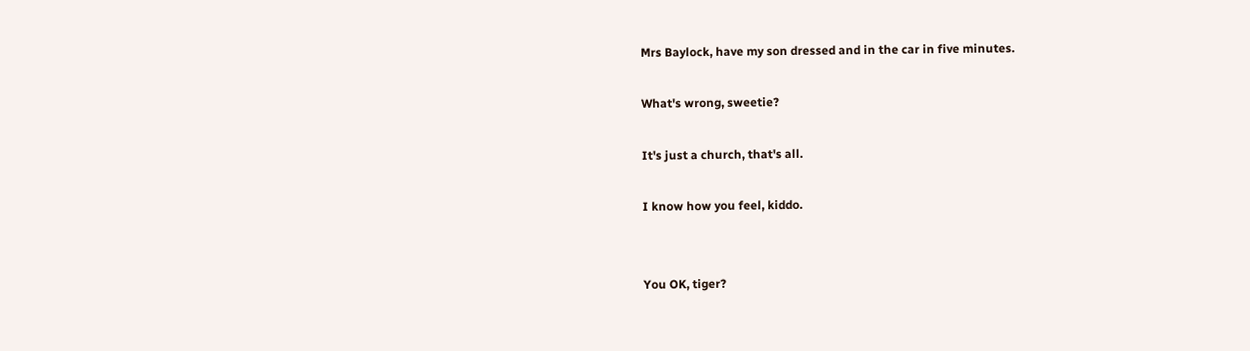Mrs Baylock, have my son dressed and in the car in five minutes.

What's wrong, sweetie?

It's just a church, that's all.

I know how you feel, kiddo.


You OK, tiger?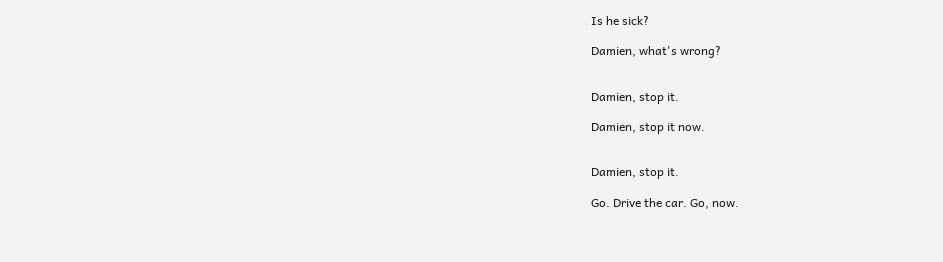Is he sick?

Damien, what's wrong?


Damien, stop it.

Damien, stop it now.


Damien, stop it.

Go. Drive the car. Go, now.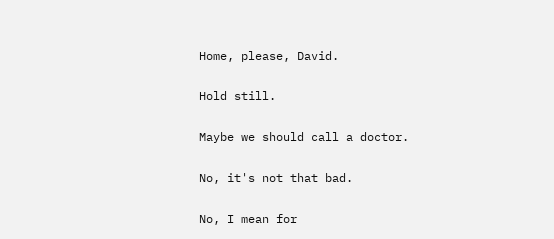Home, please, David.

Hold still.

Maybe we should call a doctor.

No, it's not that bad.

No, I mean for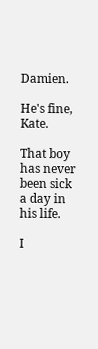Damien.

He's fine, Kate.

That boy has never been sick a day in his life.

I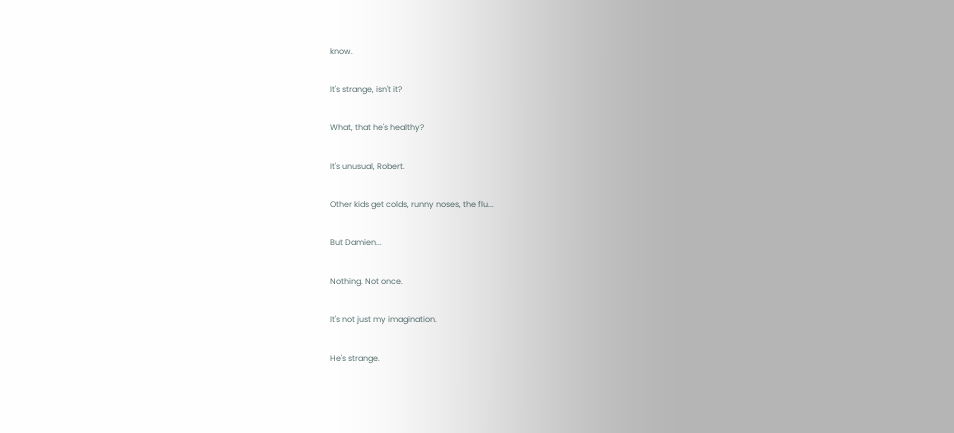know.

It's strange, isn't it?

What, that he's healthy?

It's unusual, Robert.

Other kids get colds, runny noses, the flu...

But Damien...

Nothing. Not once.

It's not just my imagination.

He's strange.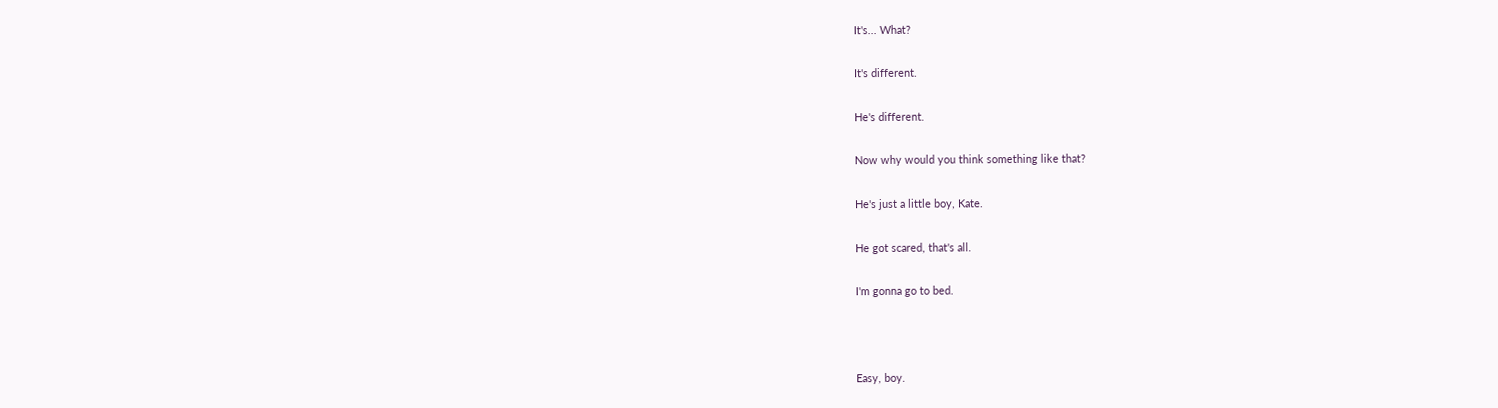It's... What?

It's different.

He's different.

Now why would you think something like that?

He's just a little boy, Kate.

He got scared, that's all.

I'm gonna go to bed.



Easy, boy.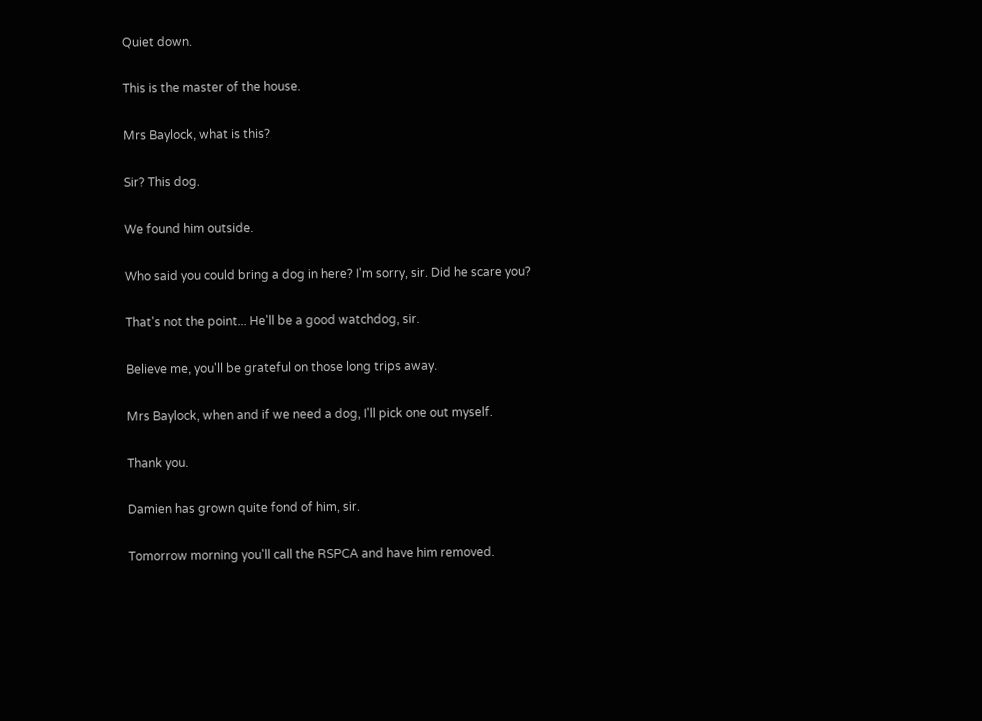Quiet down.

This is the master of the house.

Mrs Baylock, what is this?

Sir? This dog.

We found him outside.

Who said you could bring a dog in here? I'm sorry, sir. Did he scare you?

That's not the point... He'll be a good watchdog, sir.

Believe me, you'll be grateful on those long trips away.

Mrs Baylock, when and if we need a dog, I'll pick one out myself.

Thank you.

Damien has grown quite fond of him, sir.

Tomorrow morning you'll call the RSPCA and have him removed.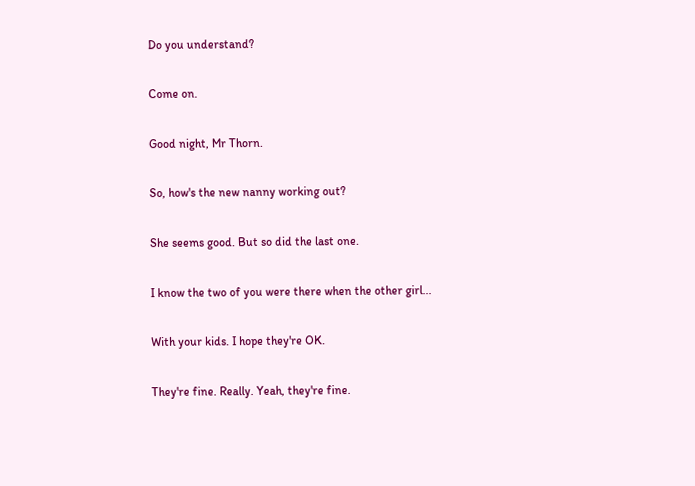Do you understand?

Come on.

Good night, Mr Thorn.

So, how's the new nanny working out?

She seems good. But so did the last one.

I know the two of you were there when the other girl...

With your kids. I hope they're OK.

They're fine. Really. Yeah, they're fine.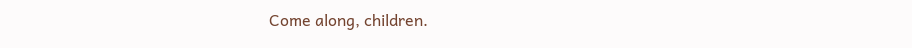Come along, children.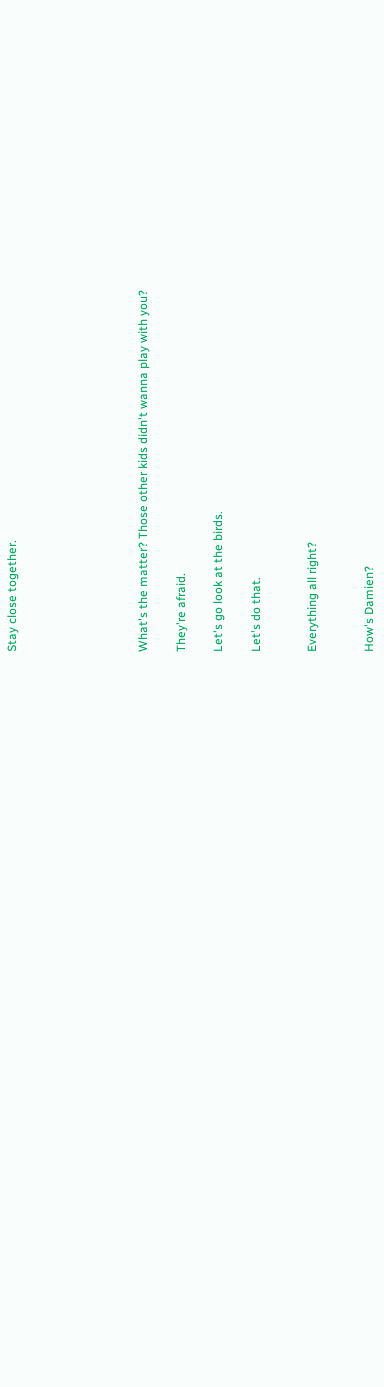Stay close together.






What's the matter? Those other kids didn't wanna play with you?

They're afraid.

Let's go look at the birds.

Let's do that.


Everything all right?


How's Damien?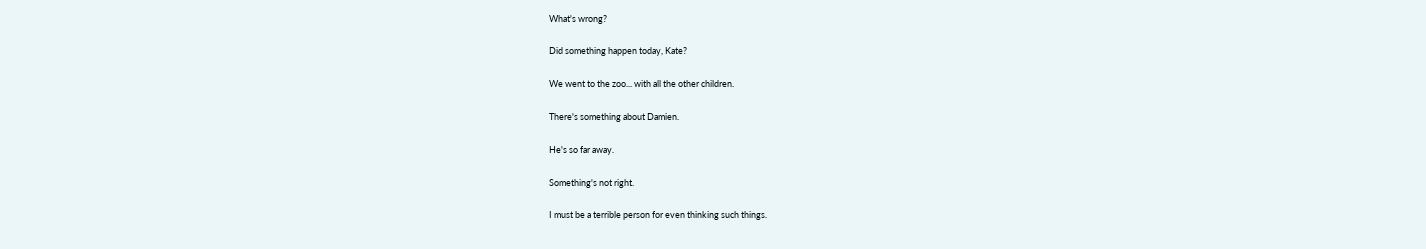What's wrong?

Did something happen today, Kate?

We went to the zoo... with all the other children.

There's something about Damien.

He's so far away.

Something's not right.

I must be a terrible person for even thinking such things.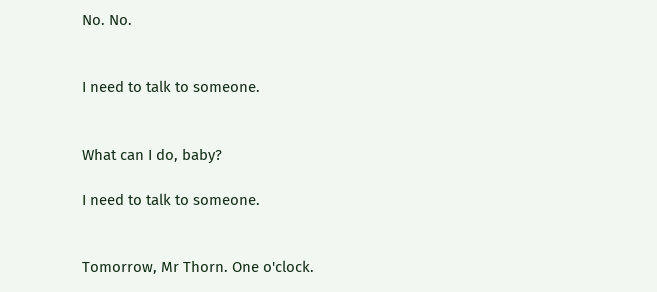No. No.


I need to talk to someone.


What can I do, baby?

I need to talk to someone.


Tomorrow, Mr Thorn. One o'clock.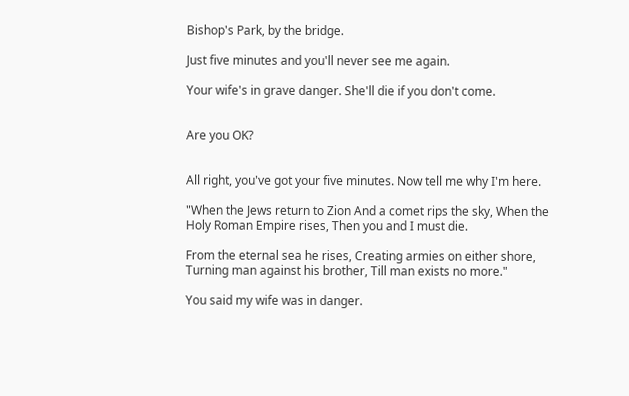Bishop's Park, by the bridge.

Just five minutes and you'll never see me again.

Your wife's in grave danger. She'll die if you don't come.


Are you OK?


All right, you've got your five minutes. Now tell me why I'm here.

"When the Jews return to Zion And a comet rips the sky, When the Holy Roman Empire rises, Then you and I must die.

From the eternal sea he rises, Creating armies on either shore, Turning man against his brother, Till man exists no more."

You said my wife was in danger.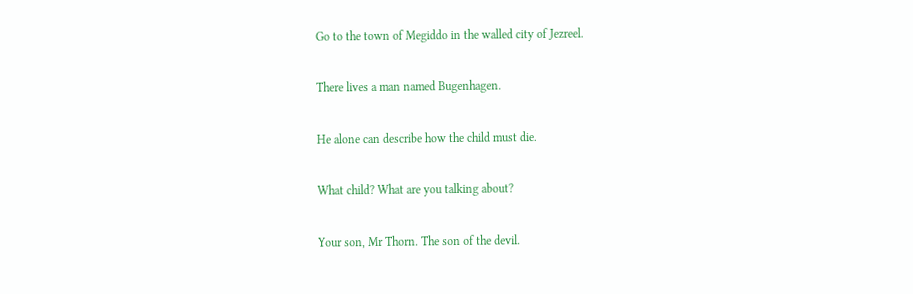Go to the town of Megiddo in the walled city of Jezreel.

There lives a man named Bugenhagen.

He alone can describe how the child must die.

What child? What are you talking about?

Your son, Mr Thorn. The son of the devil.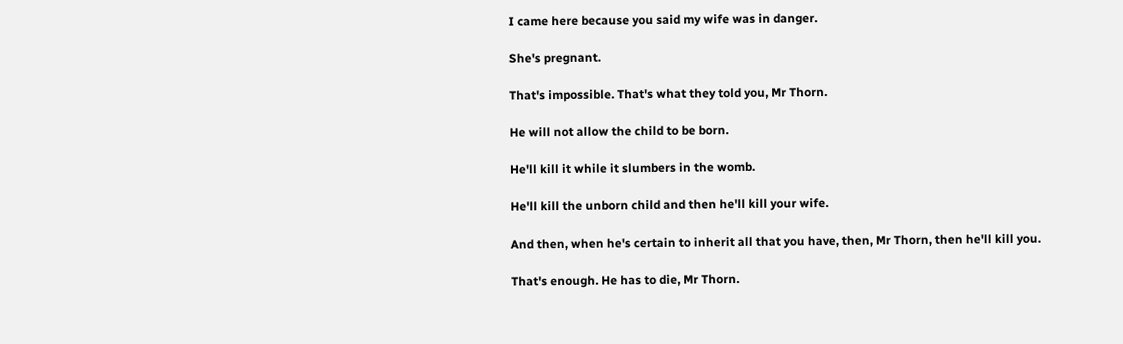I came here because you said my wife was in danger.

She's pregnant.

That's impossible. That's what they told you, Mr Thorn.

He will not allow the child to be born.

He'll kill it while it slumbers in the womb.

He'll kill the unborn child and then he'll kill your wife.

And then, when he's certain to inherit all that you have, then, Mr Thorn, then he'll kill you.

That's enough. He has to die, Mr Thorn.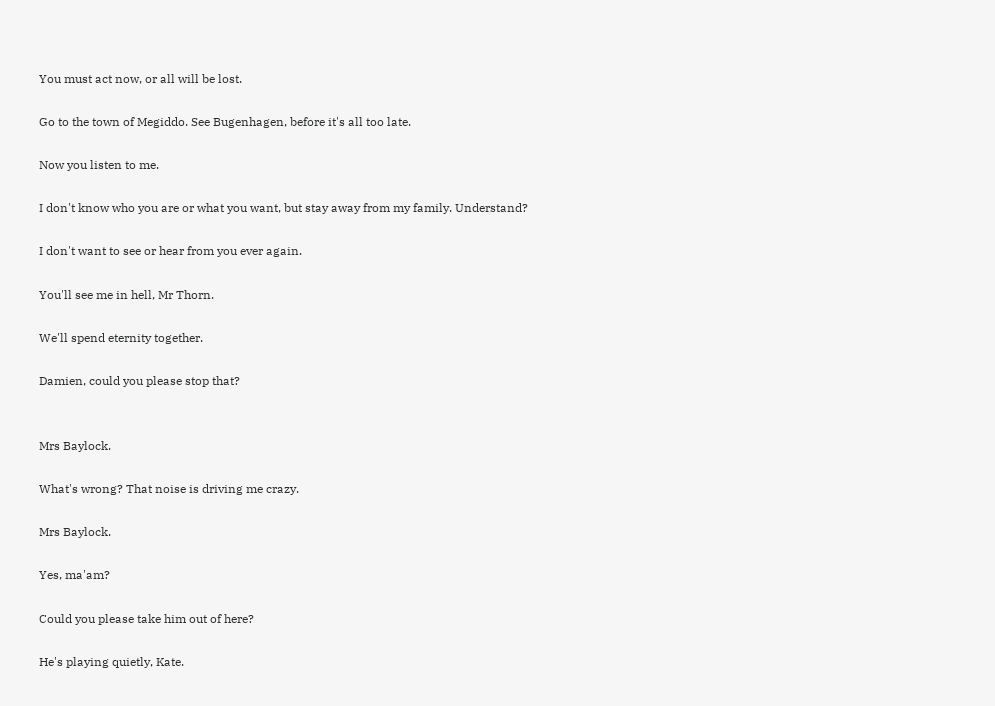You must act now, or all will be lost.

Go to the town of Megiddo. See Bugenhagen, before it's all too late.

Now you listen to me.

I don't know who you are or what you want, but stay away from my family. Understand?

I don't want to see or hear from you ever again.

You'll see me in hell, Mr Thorn.

We'll spend eternity together.

Damien, could you please stop that?


Mrs Baylock.

What's wrong? That noise is driving me crazy.

Mrs Baylock.

Yes, ma'am?

Could you please take him out of here?

He's playing quietly, Kate.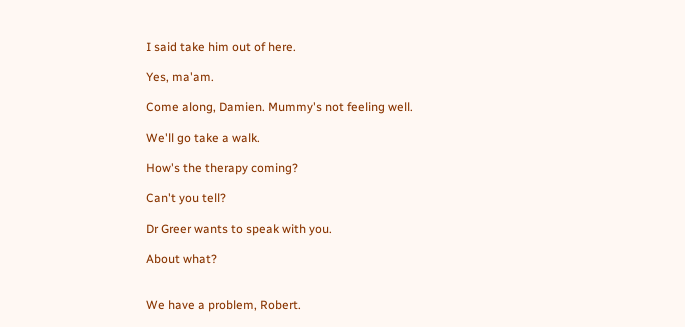I said take him out of here.

Yes, ma'am.

Come along, Damien. Mummy's not feeling well.

We'll go take a walk.

How's the therapy coming?

Can't you tell?

Dr Greer wants to speak with you.

About what?


We have a problem, Robert.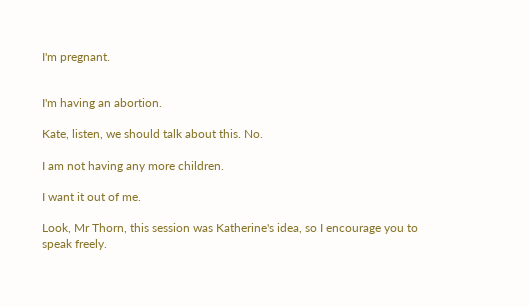I'm pregnant.


I'm having an abortion.

Kate, listen, we should talk about this. No.

I am not having any more children.

I want it out of me.

Look, Mr Thorn, this session was Katherine's idea, so I encourage you to speak freely.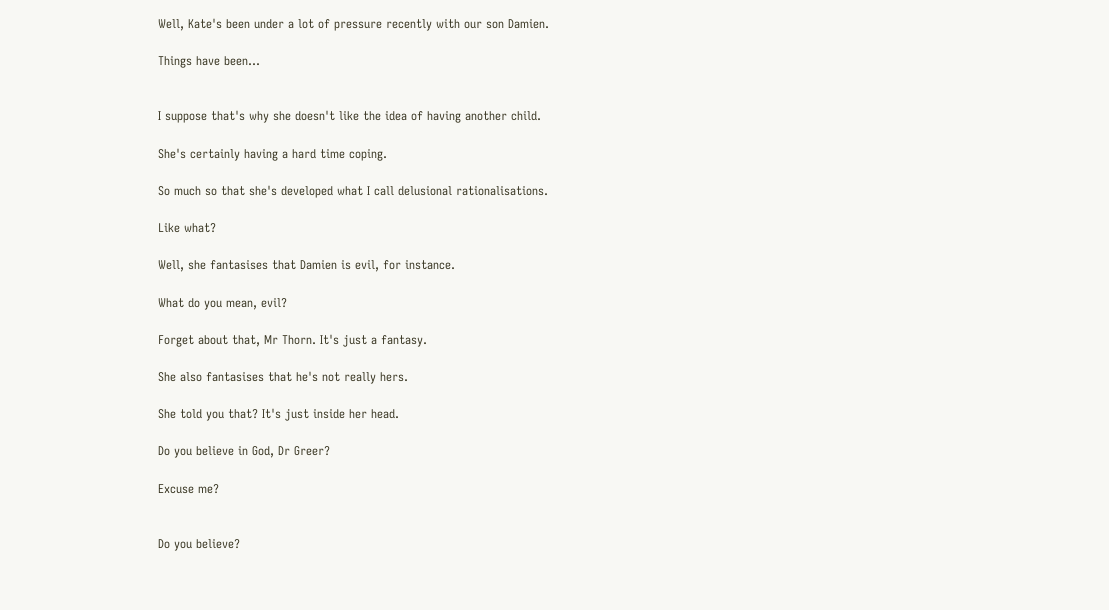Well, Kate's been under a lot of pressure recently with our son Damien.

Things have been...


I suppose that's why she doesn't like the idea of having another child.

She's certainly having a hard time coping.

So much so that she's developed what I call delusional rationalisations.

Like what?

Well, she fantasises that Damien is evil, for instance.

What do you mean, evil?

Forget about that, Mr Thorn. It's just a fantasy.

She also fantasises that he's not really hers.

She told you that? It's just inside her head.

Do you believe in God, Dr Greer?

Excuse me?


Do you believe?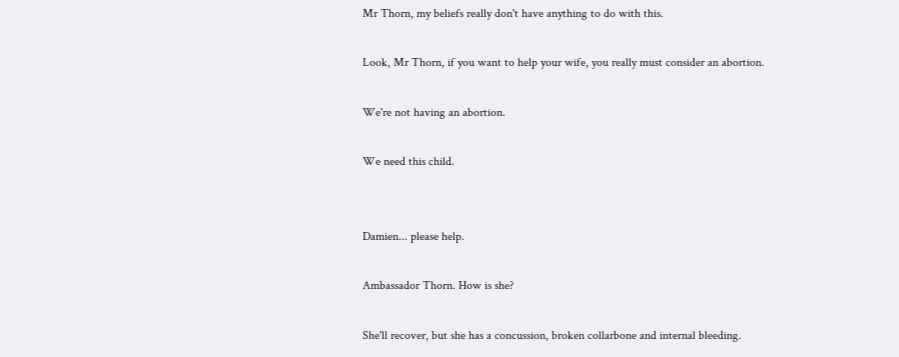Mr Thorn, my beliefs really don't have anything to do with this.

Look, Mr Thorn, if you want to help your wife, you really must consider an abortion.

We're not having an abortion.

We need this child.


Damien... please help.

Ambassador Thorn. How is she?

She'll recover, but she has a concussion, broken collarbone and internal bleeding.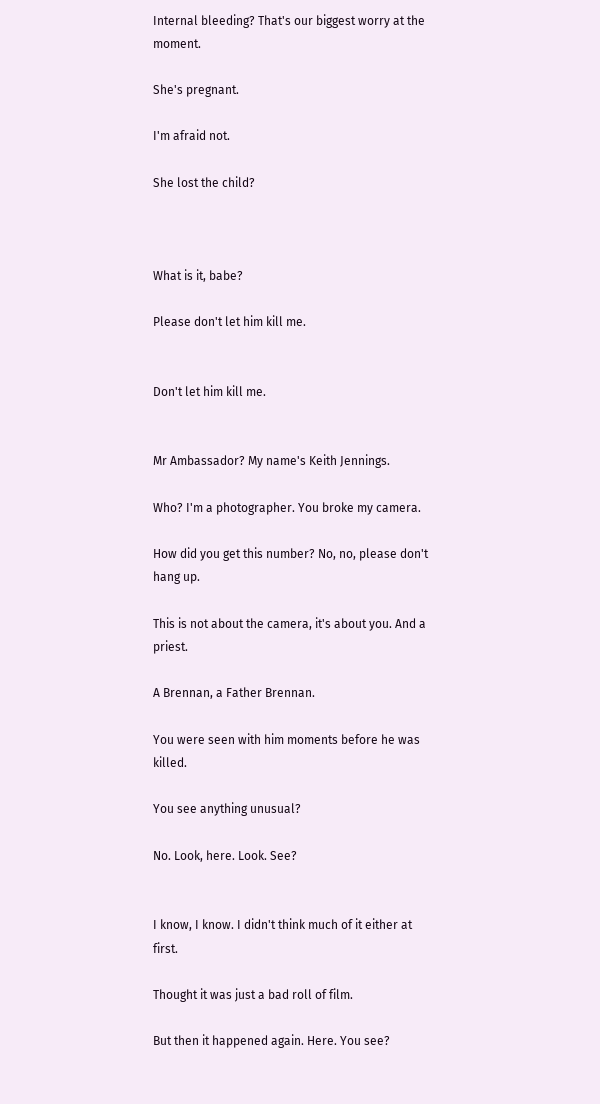Internal bleeding? That's our biggest worry at the moment.

She's pregnant.

I'm afraid not.

She lost the child?



What is it, babe?

Please don't let him kill me.


Don't let him kill me.


Mr Ambassador? My name's Keith Jennings.

Who? I'm a photographer. You broke my camera.

How did you get this number? No, no, please don't hang up.

This is not about the camera, it's about you. And a priest.

A Brennan, a Father Brennan.

You were seen with him moments before he was killed.

You see anything unusual?

No. Look, here. Look. See?


I know, I know. I didn't think much of it either at first.

Thought it was just a bad roll of film.

But then it happened again. Here. You see?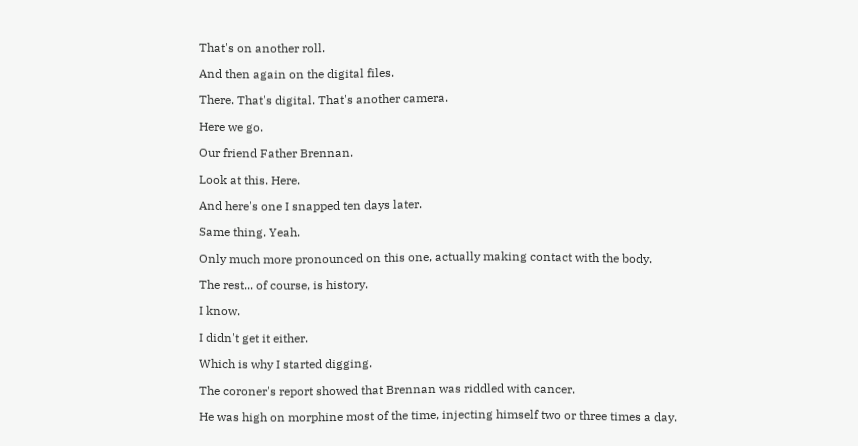That's on another roll.

And then again on the digital files.

There. That's digital. That's another camera.

Here we go.

Our friend Father Brennan.

Look at this. Here.

And here's one I snapped ten days later.

Same thing. Yeah.

Only much more pronounced on this one, actually making contact with the body.

The rest... of course, is history.

I know.

I didn't get it either.

Which is why I started digging.

The coroner's report showed that Brennan was riddled with cancer.

He was high on morphine most of the time, injecting himself two or three times a day.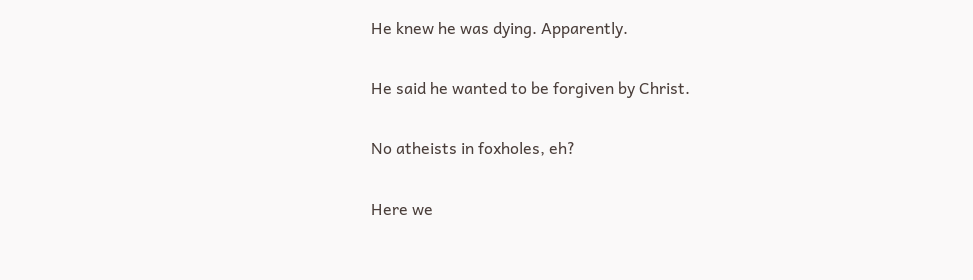He knew he was dying. Apparently.

He said he wanted to be forgiven by Christ.

No atheists in foxholes, eh?

Here we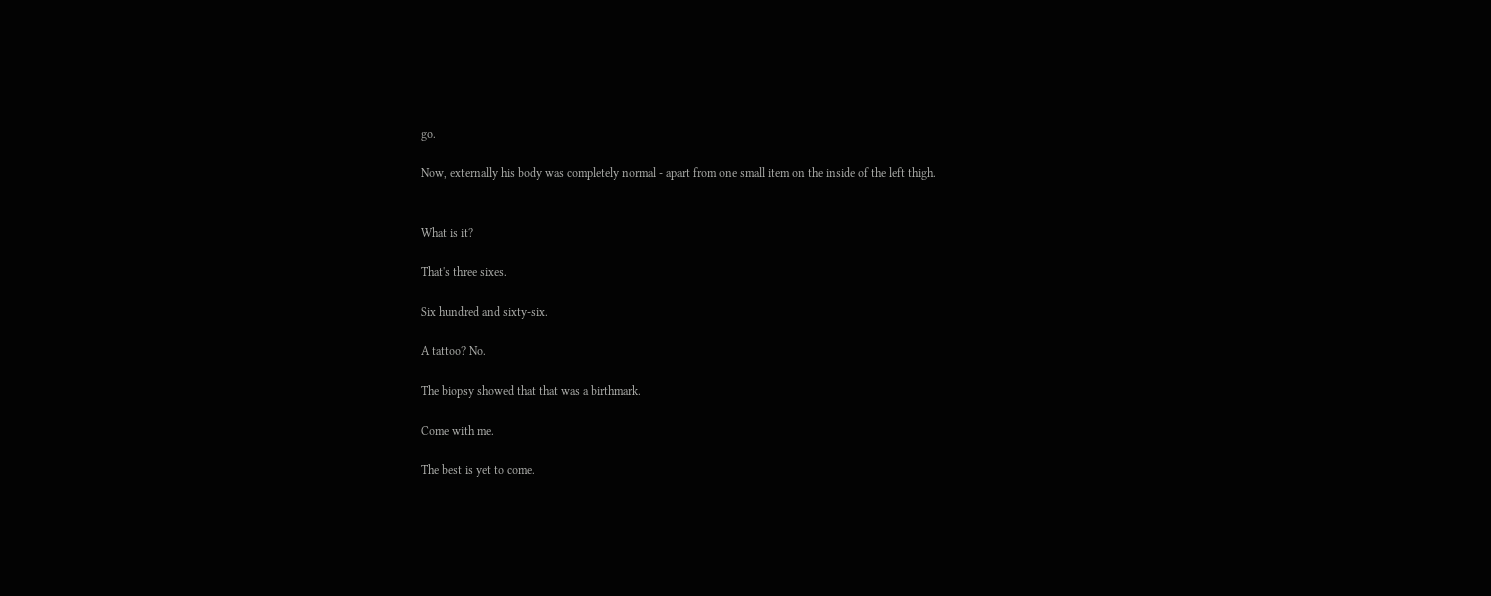go.

Now, externally his body was completely normal - apart from one small item on the inside of the left thigh.


What is it?

That's three sixes.

Six hundred and sixty-six.

A tattoo? No.

The biopsy showed that that was a birthmark.

Come with me.

The best is yet to come.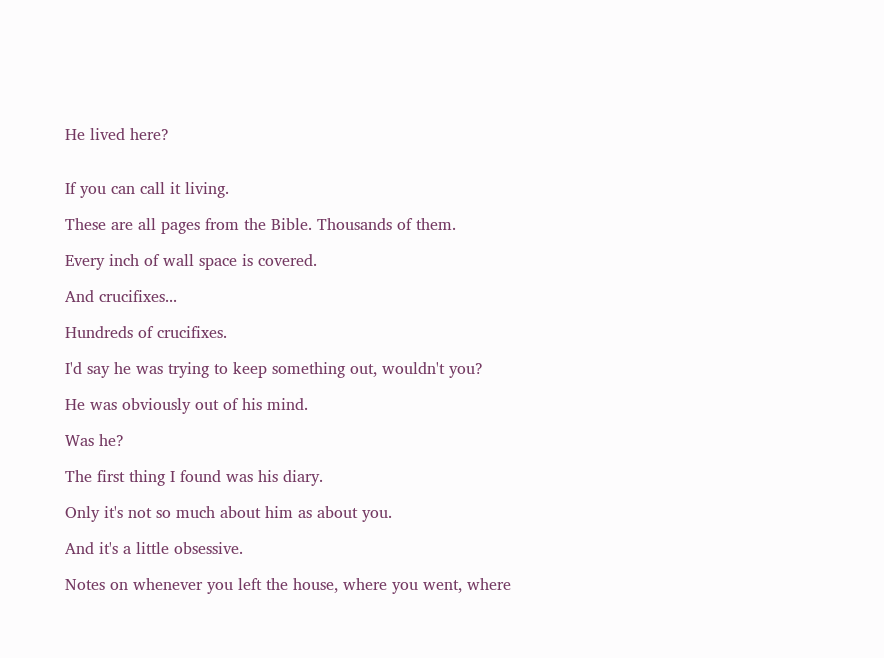He lived here?


If you can call it living.

These are all pages from the Bible. Thousands of them.

Every inch of wall space is covered.

And crucifixes...

Hundreds of crucifixes.

I'd say he was trying to keep something out, wouldn't you?

He was obviously out of his mind.

Was he?

The first thing I found was his diary.

Only it's not so much about him as about you.

And it's a little obsessive.

Notes on whenever you left the house, where you went, where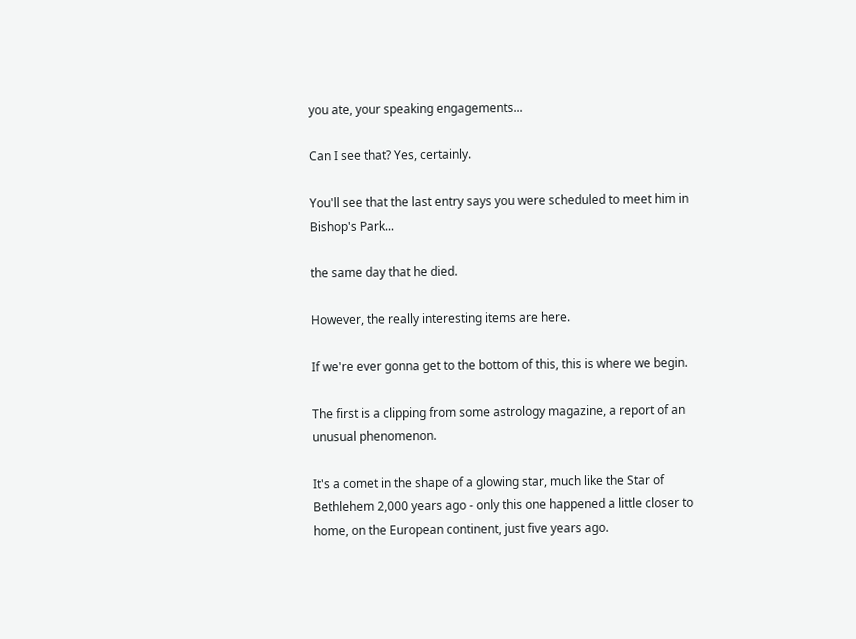you ate, your speaking engagements...

Can I see that? Yes, certainly.

You'll see that the last entry says you were scheduled to meet him in Bishop's Park...

the same day that he died.

However, the really interesting items are here.

If we're ever gonna get to the bottom of this, this is where we begin.

The first is a clipping from some astrology magazine, a report of an unusual phenomenon.

It's a comet in the shape of a glowing star, much like the Star of Bethlehem 2,000 years ago - only this one happened a little closer to home, on the European continent, just five years ago.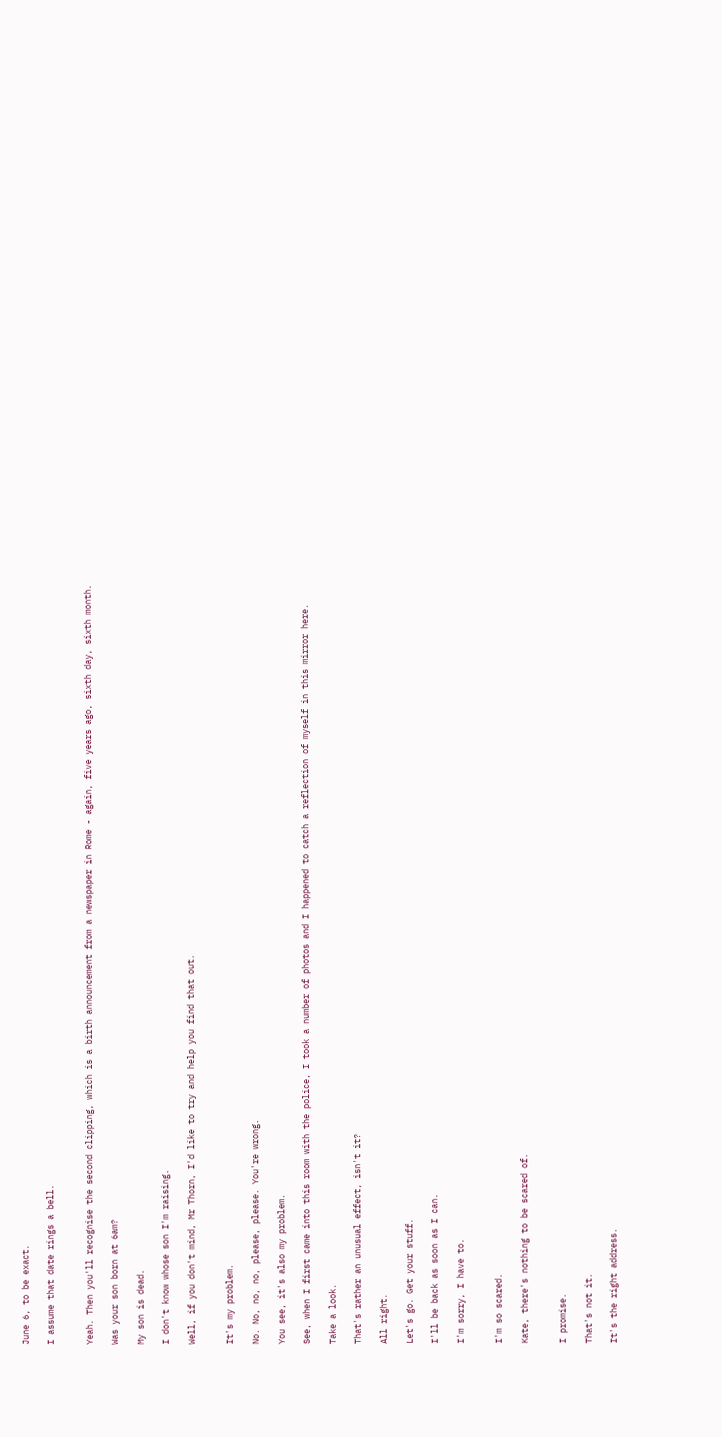June 6, to be exact.

I assume that date rings a bell.


Yeah. Then you'll recognise the second clipping, which is a birth announcement from a newspaper in Rome - again, five years ago, sixth day, sixth month.

Was your son born at 6am?

My son is dead.

I don't know whose son I'm raising.

Well, if you don't mind, Mr Thorn, I'd like to try and help you find that out.


It's my problem.

No. No, no, no, please, please. You're wrong.

You see, it's also my problem.

See, when I first came into this room with the police, I took a number of photos and I happened to catch a reflection of myself in this mirror here.

Take a look.

That's rather an unusual effect, isn't it?

All right.

Let's go. Get your stuff.

I'll be back as soon as I can.

I'm sorry, I have to.


I'm so scared.

Kate, there's nothing to be scared of.


I promise.

That's not it.

It's the right address.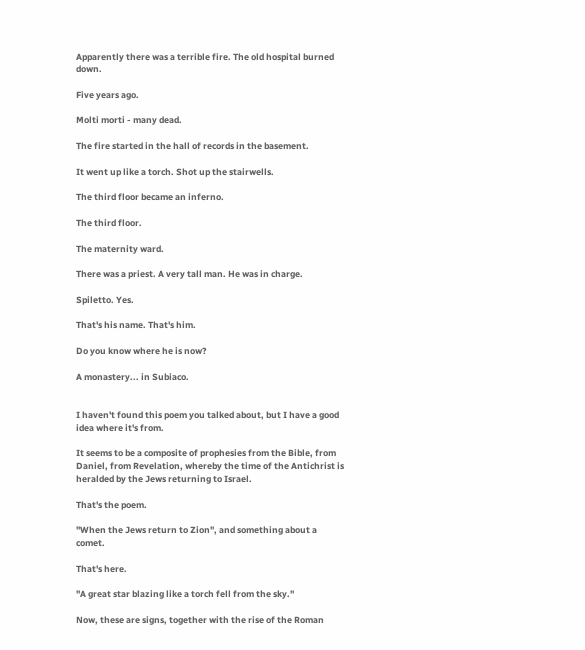Apparently there was a terrible fire. The old hospital burned down.

Five years ago.

Molti morti - many dead.

The fire started in the hall of records in the basement.

It went up like a torch. Shot up the stairwells.

The third floor became an inferno.

The third floor.

The maternity ward.

There was a priest. A very tall man. He was in charge.

Spiletto. Yes.

That's his name. That's him.

Do you know where he is now?

A monastery... in Subiaco.


I haven't found this poem you talked about, but I have a good idea where it's from.

It seems to be a composite of prophesies from the Bible, from Daniel, from Revelation, whereby the time of the Antichrist is heralded by the Jews returning to Israel.

That's the poem.

"When the Jews return to Zion", and something about a comet.

That's here.

"A great star blazing like a torch fell from the sky."

Now, these are signs, together with the rise of the Roman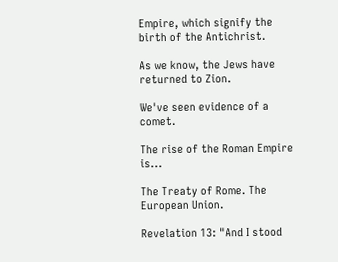Empire, which signify the birth of the Antichrist.

As we know, the Jews have returned to Zion.

We've seen evidence of a comet.

The rise of the Roman Empire is...

The Treaty of Rome. The European Union.

Revelation 13: "And I stood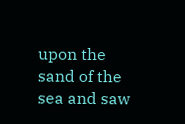upon the sand of the sea and saw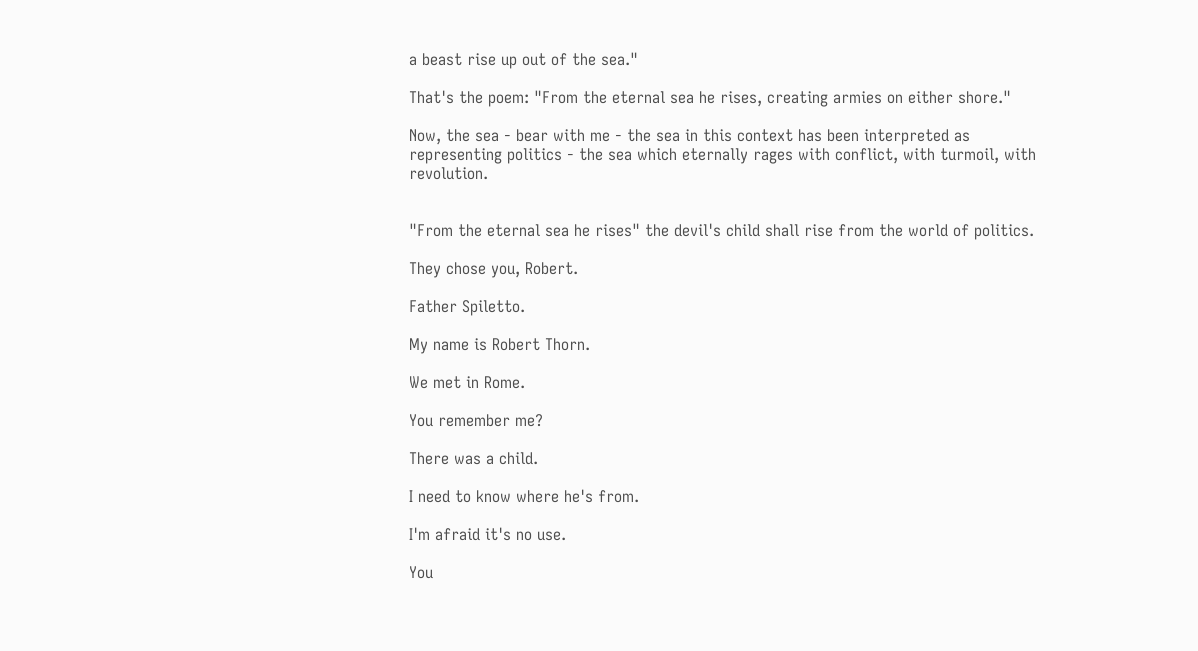a beast rise up out of the sea."

That's the poem: "From the eternal sea he rises, creating armies on either shore."

Now, the sea - bear with me - the sea in this context has been interpreted as representing politics - the sea which eternally rages with conflict, with turmoil, with revolution.


"From the eternal sea he rises" the devil's child shall rise from the world of politics.

They chose you, Robert.

Father Spiletto.

My name is Robert Thorn.

We met in Rome.

You remember me?

There was a child.

I need to know where he's from.

I'm afraid it's no use.

You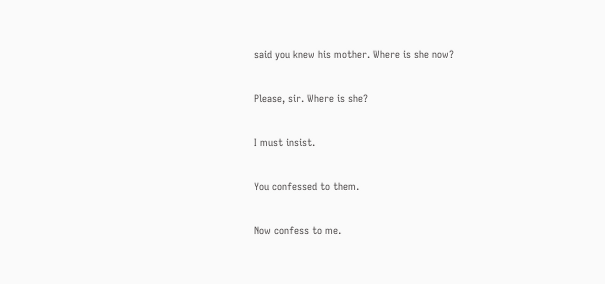said you knew his mother. Where is she now?

Please, sir. Where is she?

I must insist.

You confessed to them.

Now confess to me.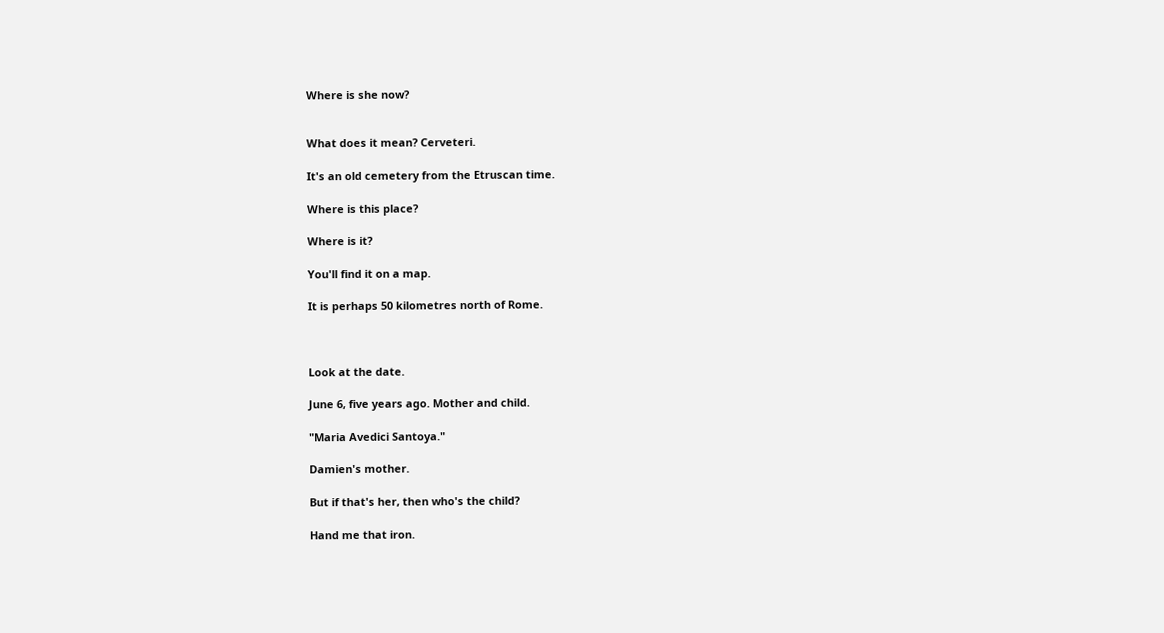Where is she now?


What does it mean? Cerveteri.

It's an old cemetery from the Etruscan time.

Where is this place?

Where is it?

You'll find it on a map.

It is perhaps 50 kilometres north of Rome.



Look at the date.

June 6, five years ago. Mother and child.

"Maria Avedici Santoya."

Damien's mother.

But if that's her, then who's the child?

Hand me that iron.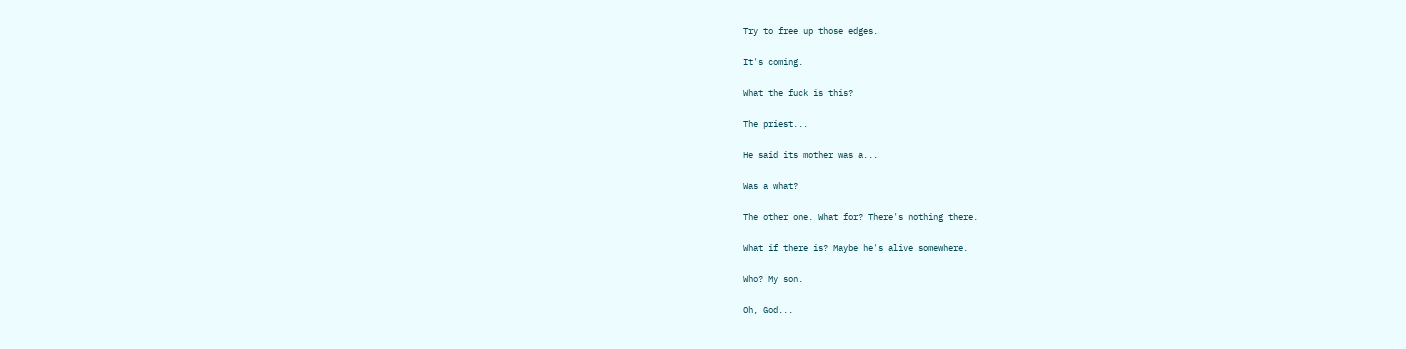Try to free up those edges.

It's coming.

What the fuck is this?

The priest...

He said its mother was a...

Was a what?

The other one. What for? There's nothing there.

What if there is? Maybe he's alive somewhere.

Who? My son.

Oh, God...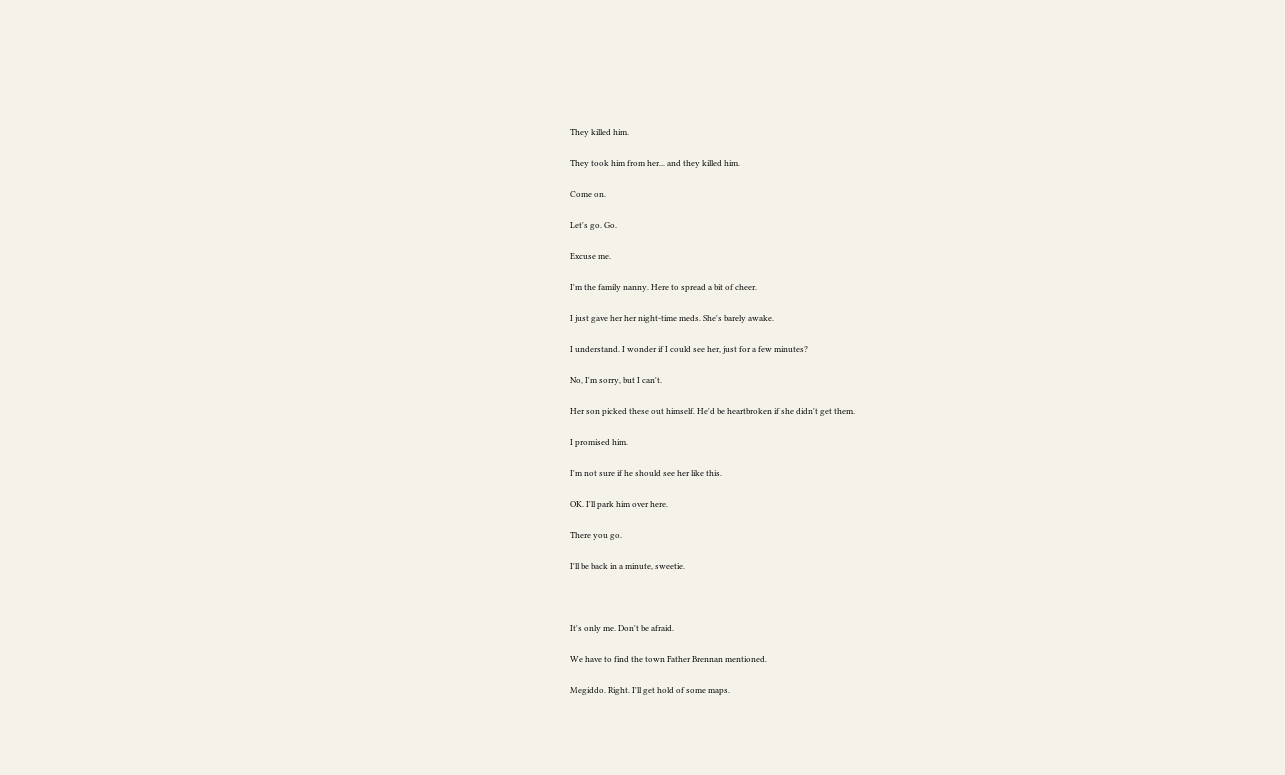They killed him.

They took him from her... and they killed him.

Come on.

Let's go. Go.

Excuse me.

I'm the family nanny. Here to spread a bit of cheer.

I just gave her her night-time meds. She's barely awake.

I understand. I wonder if I could see her, just for a few minutes?

No, I'm sorry, but I can't.

Her son picked these out himself. He'd be heartbroken if she didn't get them.

I promised him.

I'm not sure if he should see her like this.

OK. I'll park him over here.

There you go.

I'll be back in a minute, sweetie.



It's only me. Don't be afraid.

We have to find the town Father Brennan mentioned.

Megiddo. Right. I'll get hold of some maps.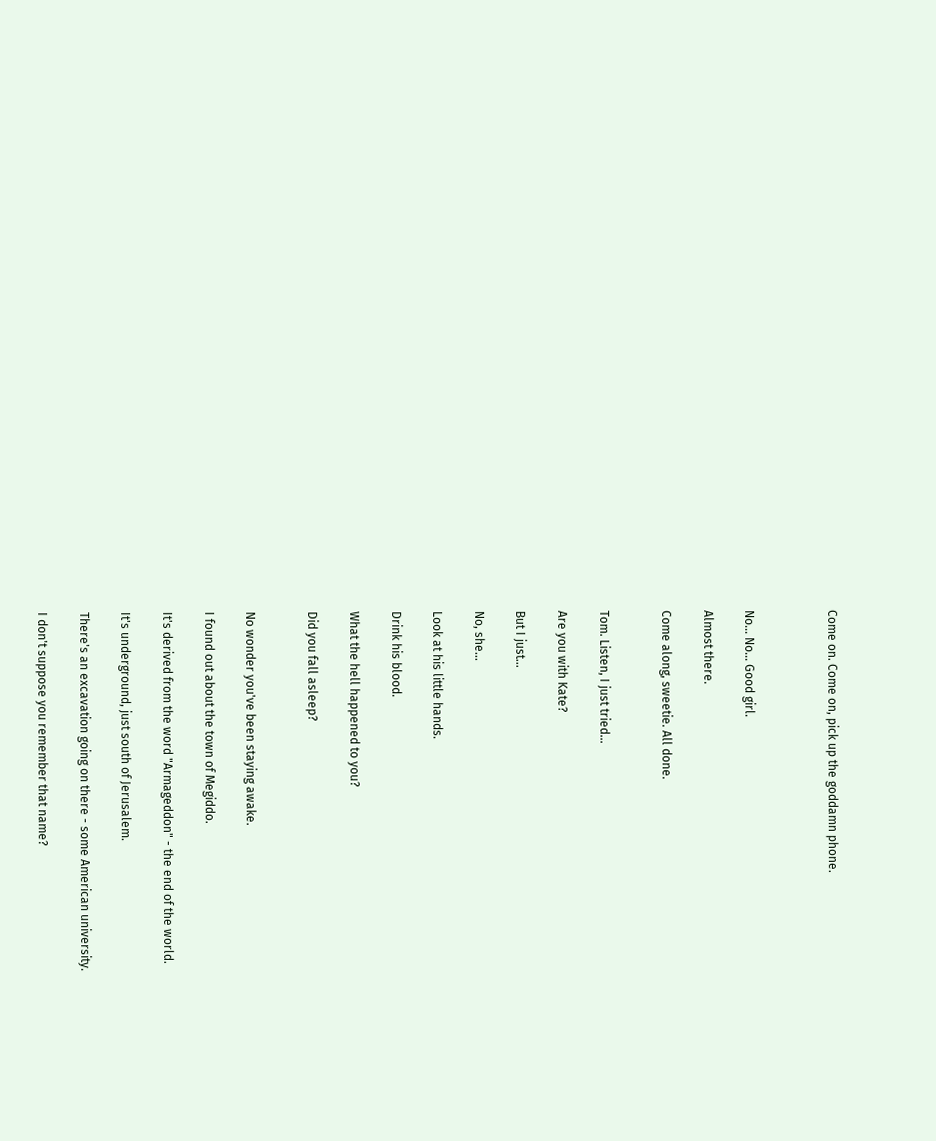Come on. Come on, pick up the goddamn phone.



No... No... Good girl.

Almost there.

Come along, sweetie. All done.


Tom. Listen, I just tried...

Are you with Kate?

But I just...

No, she...

Look at his little hands.

Drink his blood.

What the hell happened to you?

Did you fall asleep?


No wonder you've been staying awake.

I found out about the town of Megiddo.

It's derived from the word "Armageddon" - the end of the world.

It's underground, just south of Jerusalem.

There's an excavation going on there - some American university.

I don't suppose you remember that name?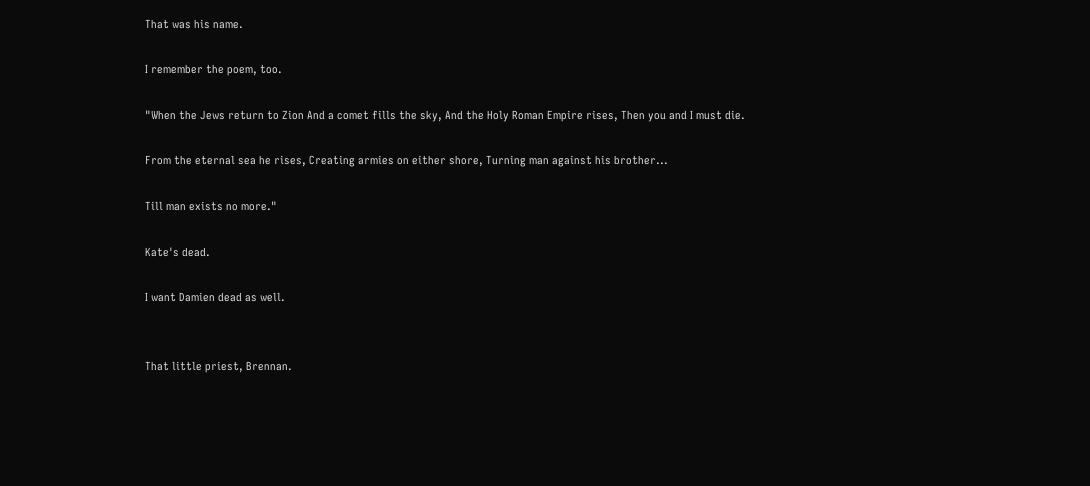That was his name.

I remember the poem, too.

"When the Jews return to Zion And a comet fills the sky, And the Holy Roman Empire rises, Then you and I must die.

From the eternal sea he rises, Creating armies on either shore, Turning man against his brother...

Till man exists no more."

Kate's dead.

I want Damien dead as well.


That little priest, Brennan.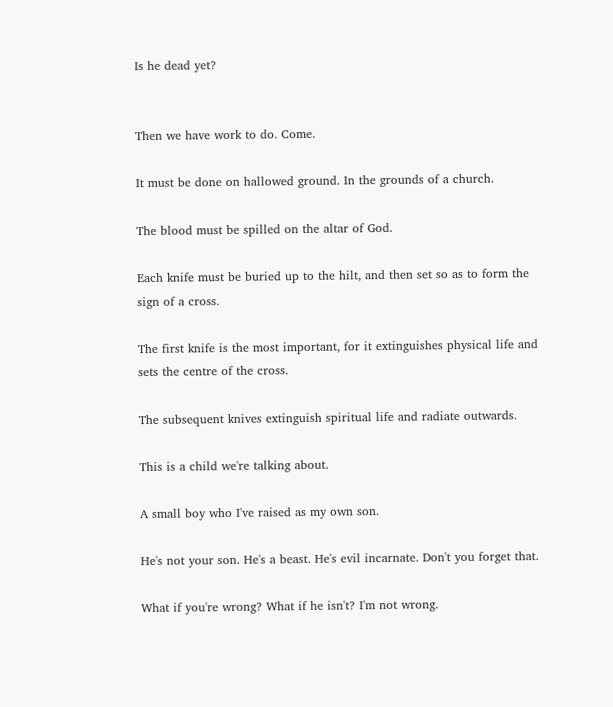Is he dead yet?


Then we have work to do. Come.

It must be done on hallowed ground. In the grounds of a church.

The blood must be spilled on the altar of God.

Each knife must be buried up to the hilt, and then set so as to form the sign of a cross.

The first knife is the most important, for it extinguishes physical life and sets the centre of the cross.

The subsequent knives extinguish spiritual life and radiate outwards.

This is a child we're talking about.

A small boy who I've raised as my own son.

He's not your son. He's a beast. He's evil incarnate. Don't you forget that.

What if you're wrong? What if he isn't? I'm not wrong.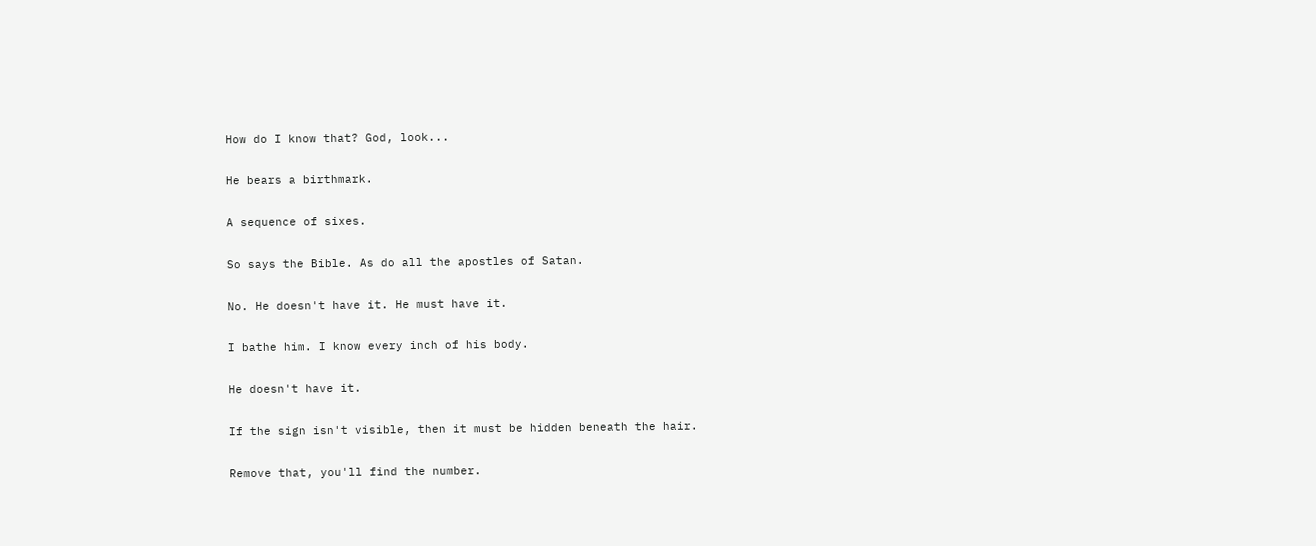How do I know that? God, look...

He bears a birthmark.

A sequence of sixes.

So says the Bible. As do all the apostles of Satan.

No. He doesn't have it. He must have it.

I bathe him. I know every inch of his body.

He doesn't have it.

If the sign isn't visible, then it must be hidden beneath the hair.

Remove that, you'll find the number.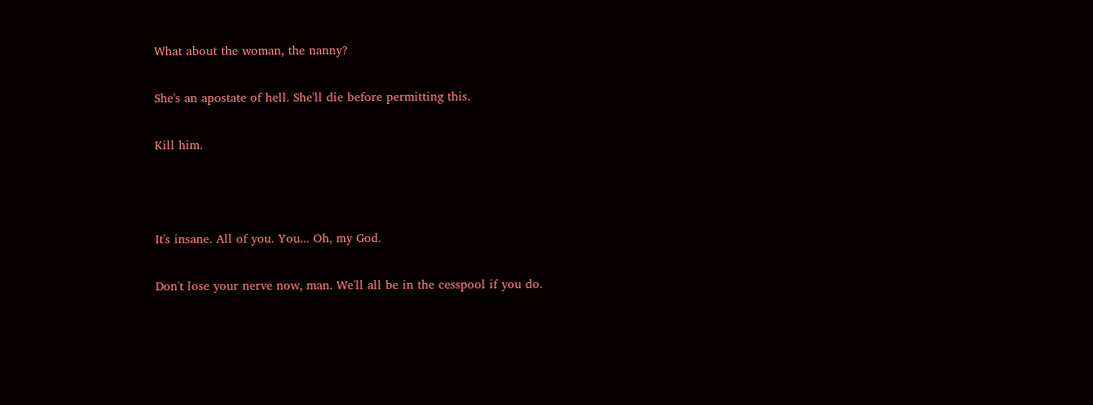What about the woman, the nanny?

She's an apostate of hell. She'll die before permitting this.

Kill him.



It's insane. All of you. You... Oh, my God.

Don't lose your nerve now, man. We'll all be in the cesspool if you do.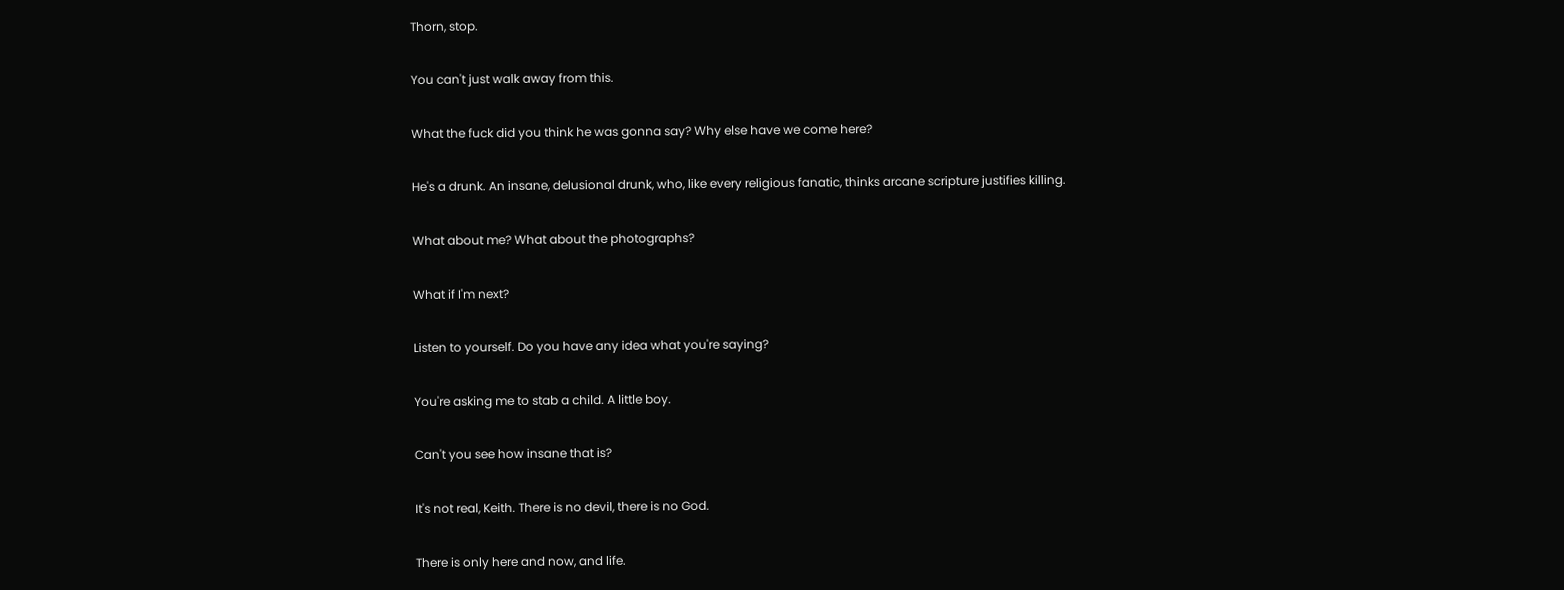Thorn, stop.

You can't just walk away from this.

What the fuck did you think he was gonna say? Why else have we come here?

He's a drunk. An insane, delusional drunk, who, like every religious fanatic, thinks arcane scripture justifies killing.

What about me? What about the photographs?

What if I'm next?

Listen to yourself. Do you have any idea what you're saying?

You're asking me to stab a child. A little boy.

Can't you see how insane that is?

It's not real, Keith. There is no devil, there is no God.

There is only here and now, and life.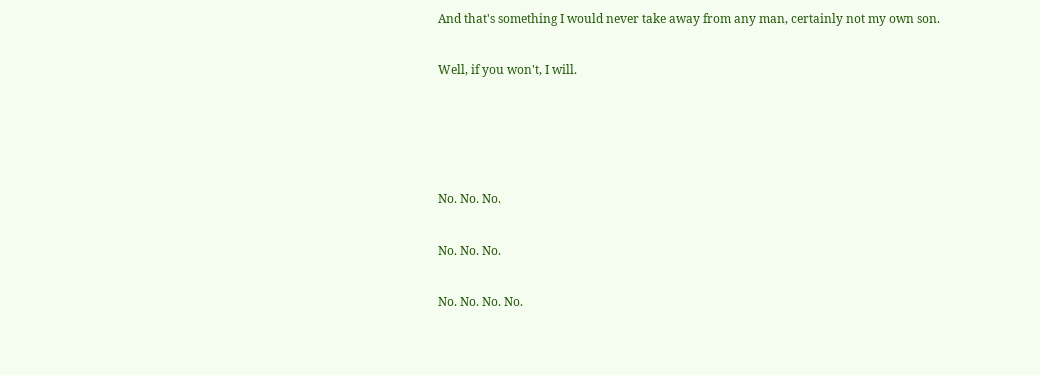And that's something I would never take away from any man, certainly not my own son.

Well, if you won't, I will.




No. No. No.

No. No. No.

No. No. No. No.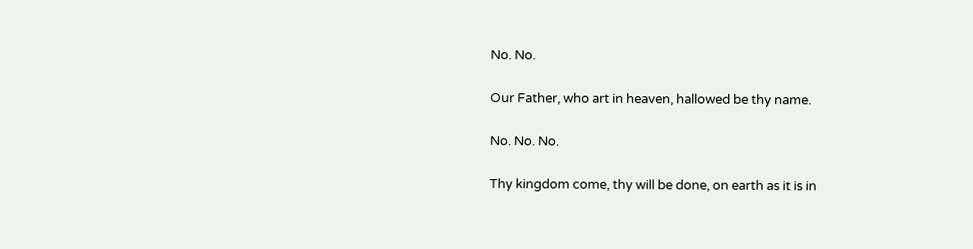No. No.

Our Father, who art in heaven, hallowed be thy name.

No. No. No.

Thy kingdom come, thy will be done, on earth as it is in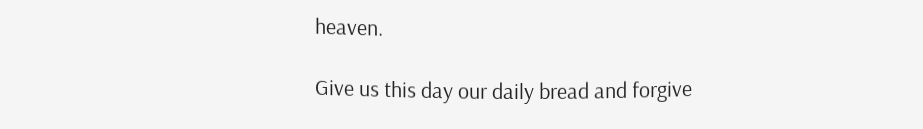heaven.

Give us this day our daily bread and forgive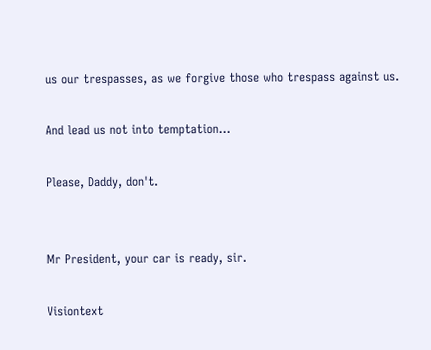us our trespasses, as we forgive those who trespass against us.

And lead us not into temptation...

Please, Daddy, don't.


Mr President, your car is ready, sir.

Visiontext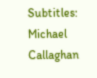Subtitles: Michael Callaghan